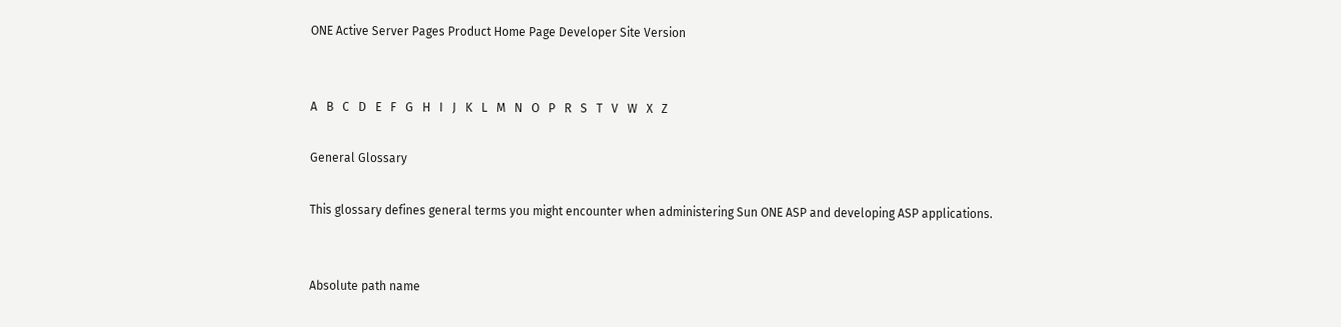ONE Active Server Pages Product Home Page Developer Site Version


A   B   C   D   E   F   G   H   I   J   K   L   M   N   O   P   R   S   T   V   W   X   Z

General Glossary

This glossary defines general terms you might encounter when administering Sun ONE ASP and developing ASP applications.


Absolute path name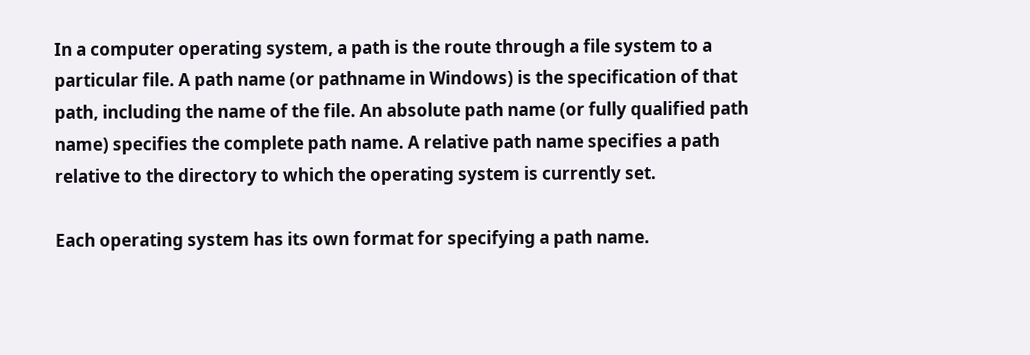In a computer operating system, a path is the route through a file system to a particular file. A path name (or pathname in Windows) is the specification of that path, including the name of the file. An absolute path name (or fully qualified path name) specifies the complete path name. A relative path name specifies a path relative to the directory to which the operating system is currently set.

Each operating system has its own format for specifying a path name.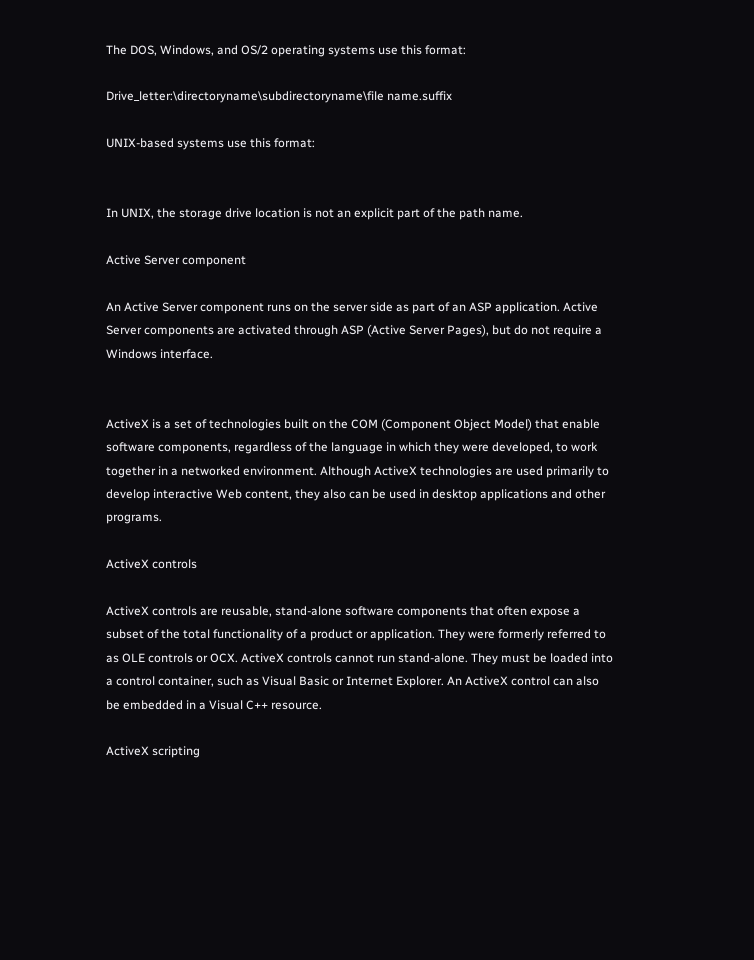The DOS, Windows, and OS/2 operating systems use this format:

Drive_letter:\directoryname\subdirectoryname\file name.suffix

UNIX-based systems use this format:


In UNIX, the storage drive location is not an explicit part of the path name.

Active Server component

An Active Server component runs on the server side as part of an ASP application. Active Server components are activated through ASP (Active Server Pages), but do not require a Windows interface.


ActiveX is a set of technologies built on the COM (Component Object Model) that enable software components, regardless of the language in which they were developed, to work together in a networked environment. Although ActiveX technologies are used primarily to develop interactive Web content, they also can be used in desktop applications and other programs.

ActiveX controls

ActiveX controls are reusable, stand-alone software components that often expose a subset of the total functionality of a product or application. They were formerly referred to as OLE controls or OCX. ActiveX controls cannot run stand-alone. They must be loaded into a control container, such as Visual Basic or Internet Explorer. An ActiveX control can also be embedded in a Visual C++ resource.

ActiveX scripting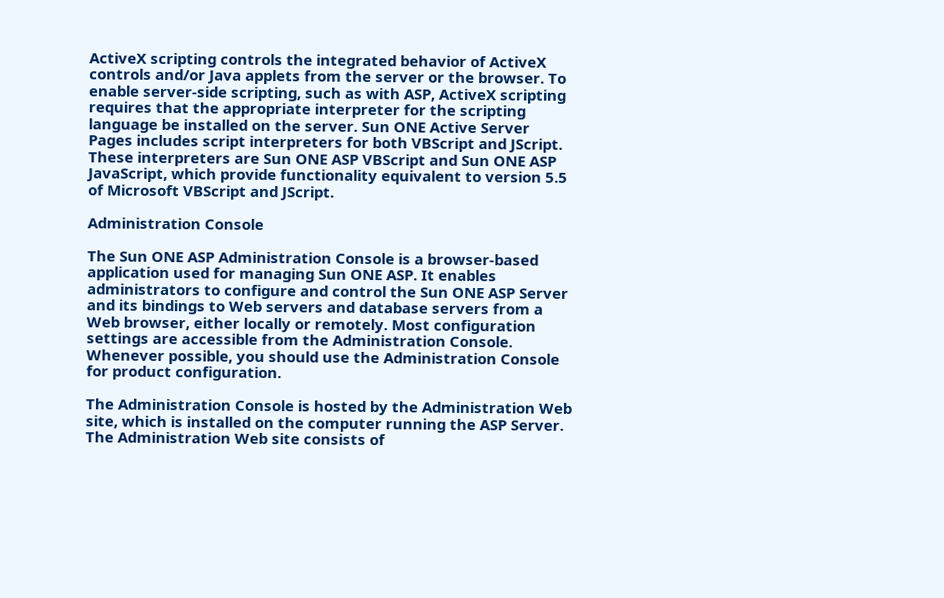ActiveX scripting controls the integrated behavior of ActiveX controls and/or Java applets from the server or the browser. To enable server-side scripting, such as with ASP, ActiveX scripting requires that the appropriate interpreter for the scripting language be installed on the server. Sun ONE Active Server Pages includes script interpreters for both VBScript and JScript. These interpreters are Sun ONE ASP VBScript and Sun ONE ASP JavaScript, which provide functionality equivalent to version 5.5 of Microsoft VBScript and JScript.

Administration Console

The Sun ONE ASP Administration Console is a browser-based application used for managing Sun ONE ASP. It enables administrators to configure and control the Sun ONE ASP Server and its bindings to Web servers and database servers from a Web browser, either locally or remotely. Most configuration settings are accessible from the Administration Console. Whenever possible, you should use the Administration Console for product configuration.

The Administration Console is hosted by the Administration Web site, which is installed on the computer running the ASP Server. The Administration Web site consists of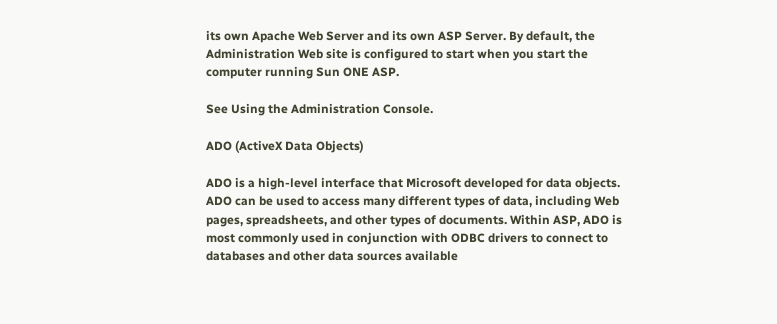its own Apache Web Server and its own ASP Server. By default, the Administration Web site is configured to start when you start the computer running Sun ONE ASP.

See Using the Administration Console.

ADO (ActiveX Data Objects)

ADO is a high-level interface that Microsoft developed for data objects. ADO can be used to access many different types of data, including Web pages, spreadsheets, and other types of documents. Within ASP, ADO is most commonly used in conjunction with ODBC drivers to connect to databases and other data sources available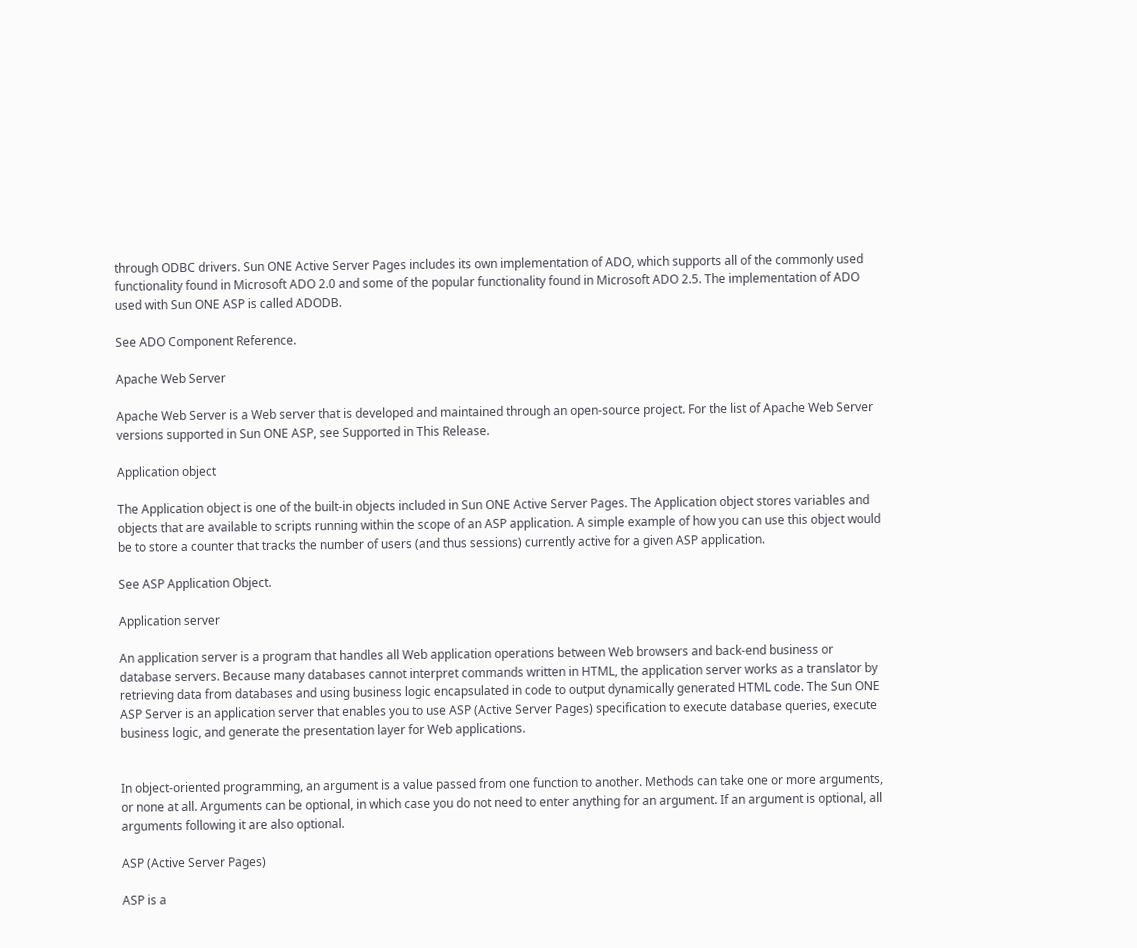through ODBC drivers. Sun ONE Active Server Pages includes its own implementation of ADO, which supports all of the commonly used functionality found in Microsoft ADO 2.0 and some of the popular functionality found in Microsoft ADO 2.5. The implementation of ADO used with Sun ONE ASP is called ADODB.

See ADO Component Reference.

Apache Web Server

Apache Web Server is a Web server that is developed and maintained through an open-source project. For the list of Apache Web Server versions supported in Sun ONE ASP, see Supported in This Release.

Application object

The Application object is one of the built-in objects included in Sun ONE Active Server Pages. The Application object stores variables and objects that are available to scripts running within the scope of an ASP application. A simple example of how you can use this object would be to store a counter that tracks the number of users (and thus sessions) currently active for a given ASP application.

See ASP Application Object.

Application server

An application server is a program that handles all Web application operations between Web browsers and back-end business or database servers. Because many databases cannot interpret commands written in HTML, the application server works as a translator by retrieving data from databases and using business logic encapsulated in code to output dynamically generated HTML code. The Sun ONE ASP Server is an application server that enables you to use ASP (Active Server Pages) specification to execute database queries, execute business logic, and generate the presentation layer for Web applications.


In object-oriented programming, an argument is a value passed from one function to another. Methods can take one or more arguments, or none at all. Arguments can be optional, in which case you do not need to enter anything for an argument. If an argument is optional, all arguments following it are also optional.

ASP (Active Server Pages)

ASP is a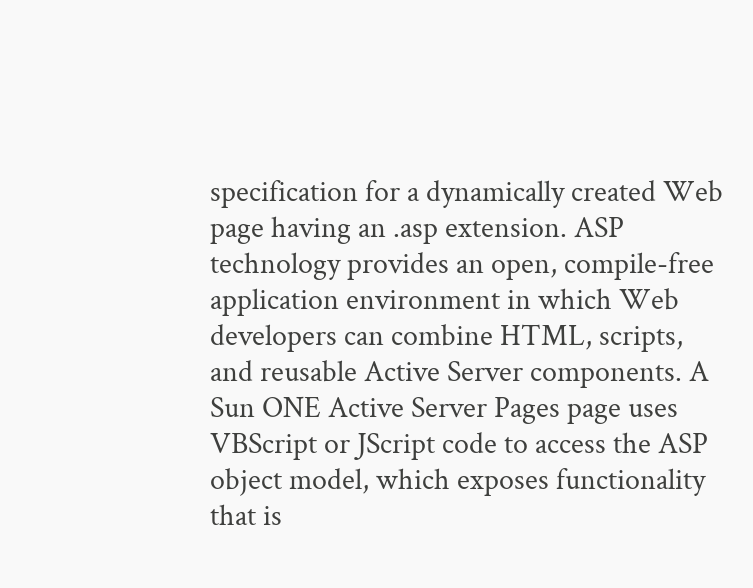specification for a dynamically created Web page having an .asp extension. ASP technology provides an open, compile-free application environment in which Web developers can combine HTML, scripts, and reusable Active Server components. A Sun ONE Active Server Pages page uses VBScript or JScript code to access the ASP object model, which exposes functionality that is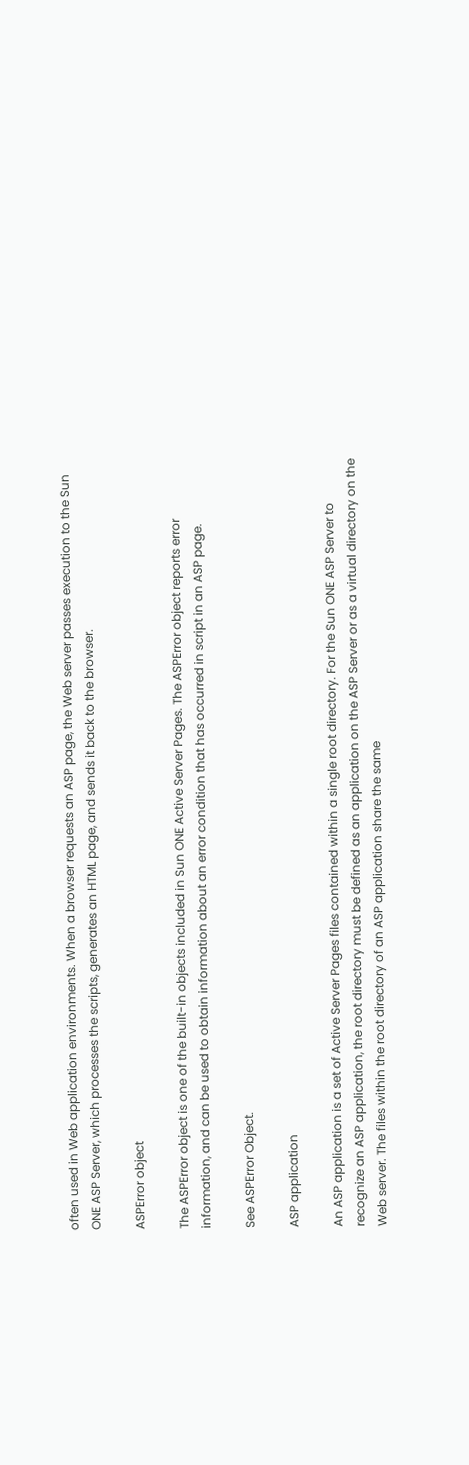often used in Web application environments. When a browser requests an ASP page, the Web server passes execution to the Sun ONE ASP Server, which processes the scripts, generates an HTML page, and sends it back to the browser.

ASPError object

The ASPError object is one of the built-in objects included in Sun ONE Active Server Pages. The ASPError object reports error information, and can be used to obtain information about an error condition that has occurred in script in an ASP page.

See ASPError Object.

ASP application

An ASP application is a set of Active Server Pages files contained within a single root directory. For the Sun ONE ASP Server to recognize an ASP application, the root directory must be defined as an application on the ASP Server or as a virtual directory on the Web server. The files within the root directory of an ASP application share the same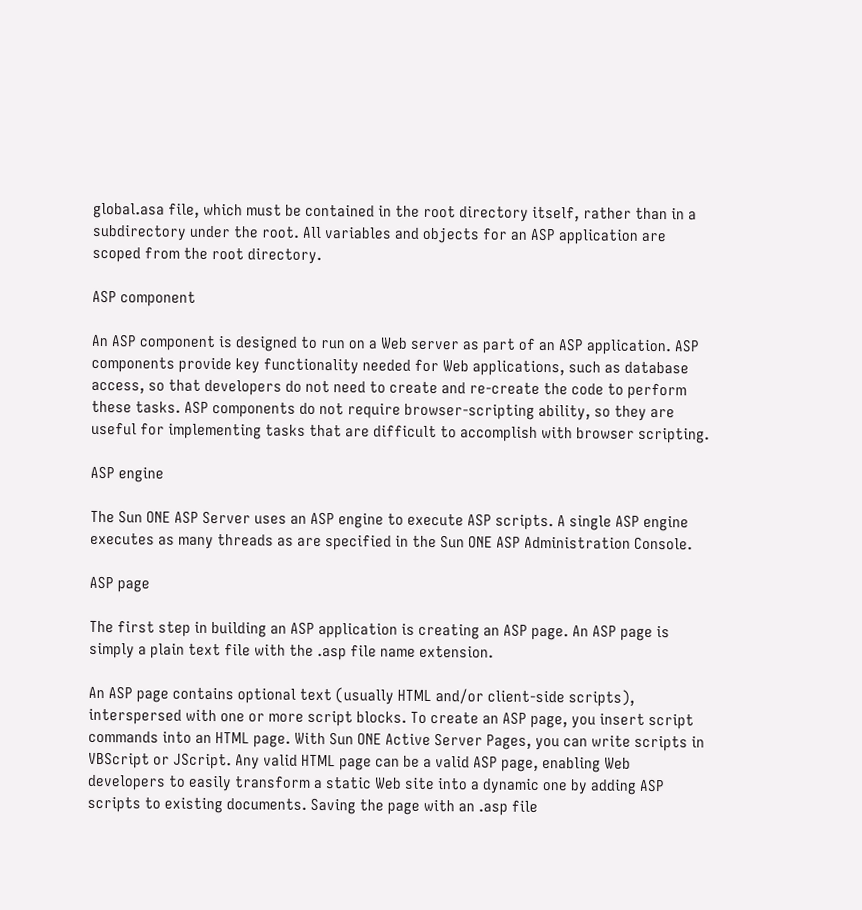global.asa file, which must be contained in the root directory itself, rather than in a subdirectory under the root. All variables and objects for an ASP application are scoped from the root directory.

ASP component

An ASP component is designed to run on a Web server as part of an ASP application. ASP components provide key functionality needed for Web applications, such as database access, so that developers do not need to create and re-create the code to perform these tasks. ASP components do not require browser-scripting ability, so they are useful for implementing tasks that are difficult to accomplish with browser scripting.

ASP engine

The Sun ONE ASP Server uses an ASP engine to execute ASP scripts. A single ASP engine executes as many threads as are specified in the Sun ONE ASP Administration Console.

ASP page

The first step in building an ASP application is creating an ASP page. An ASP page is simply a plain text file with the .asp file name extension.

An ASP page contains optional text (usually HTML and/or client-side scripts), interspersed with one or more script blocks. To create an ASP page, you insert script commands into an HTML page. With Sun ONE Active Server Pages, you can write scripts in VBScript or JScript. Any valid HTML page can be a valid ASP page, enabling Web developers to easily transform a static Web site into a dynamic one by adding ASP scripts to existing documents. Saving the page with an .asp file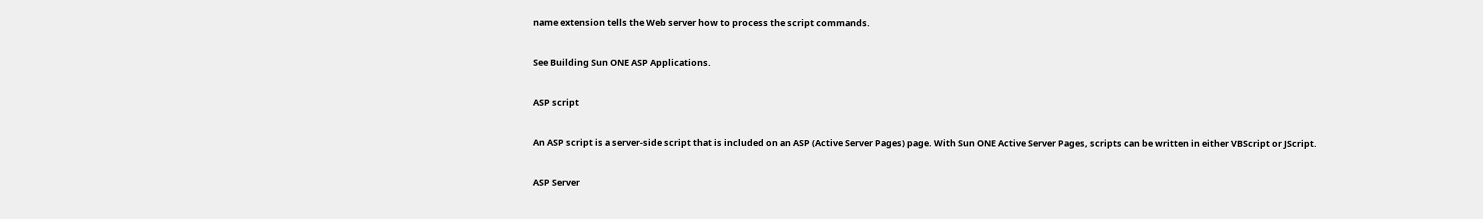name extension tells the Web server how to process the script commands.

See Building Sun ONE ASP Applications.

ASP script

An ASP script is a server-side script that is included on an ASP (Active Server Pages) page. With Sun ONE Active Server Pages, scripts can be written in either VBScript or JScript.

ASP Server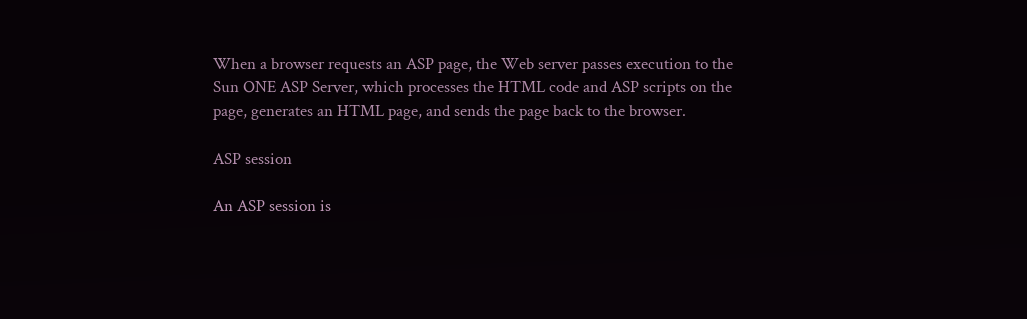When a browser requests an ASP page, the Web server passes execution to the Sun ONE ASP Server, which processes the HTML code and ASP scripts on the page, generates an HTML page, and sends the page back to the browser.

ASP session

An ASP session is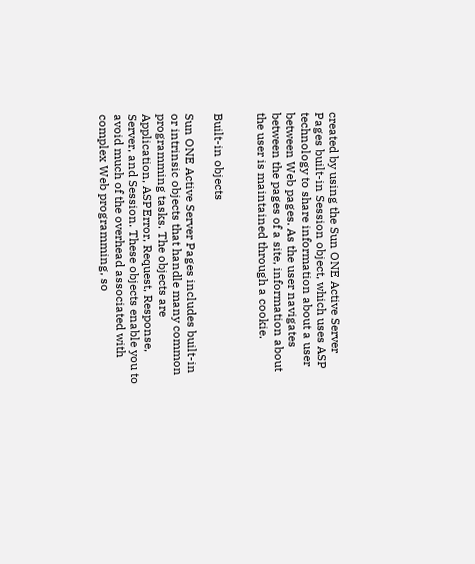created by using the Sun ONE Active Server Pages built-in Session object, which uses ASP technology to share information about a user between Web pages. As the user navigates between the pages of a site, information about the user is maintained through a cookie.


Built-in objects

Sun ONE Active Server Pages includes built-in or intrinsic objects that handle many common programming tasks. The objects are Application, ASPError, Request, Response, Server, and Session. These objects enable you to avoid much of the overhead associated with complex Web programming, so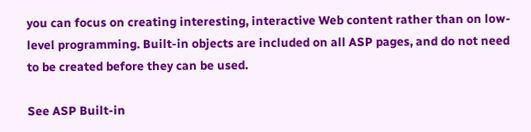you can focus on creating interesting, interactive Web content rather than on low-level programming. Built-in objects are included on all ASP pages, and do not need to be created before they can be used.

See ASP Built-in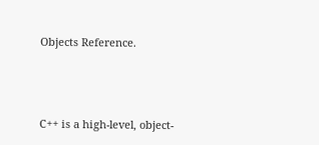Objects Reference.



C++ is a high-level, object-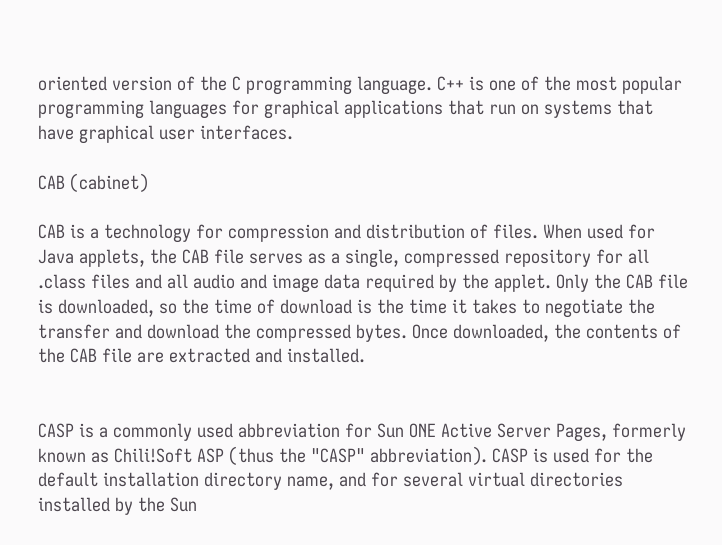oriented version of the C programming language. C++ is one of the most popular programming languages for graphical applications that run on systems that have graphical user interfaces.

CAB (cabinet)

CAB is a technology for compression and distribution of files. When used for Java applets, the CAB file serves as a single, compressed repository for all .class files and all audio and image data required by the applet. Only the CAB file is downloaded, so the time of download is the time it takes to negotiate the transfer and download the compressed bytes. Once downloaded, the contents of the CAB file are extracted and installed.


CASP is a commonly used abbreviation for Sun ONE Active Server Pages, formerly known as Chili!Soft ASP (thus the "CASP" abbreviation). CASP is used for the default installation directory name, and for several virtual directories installed by the Sun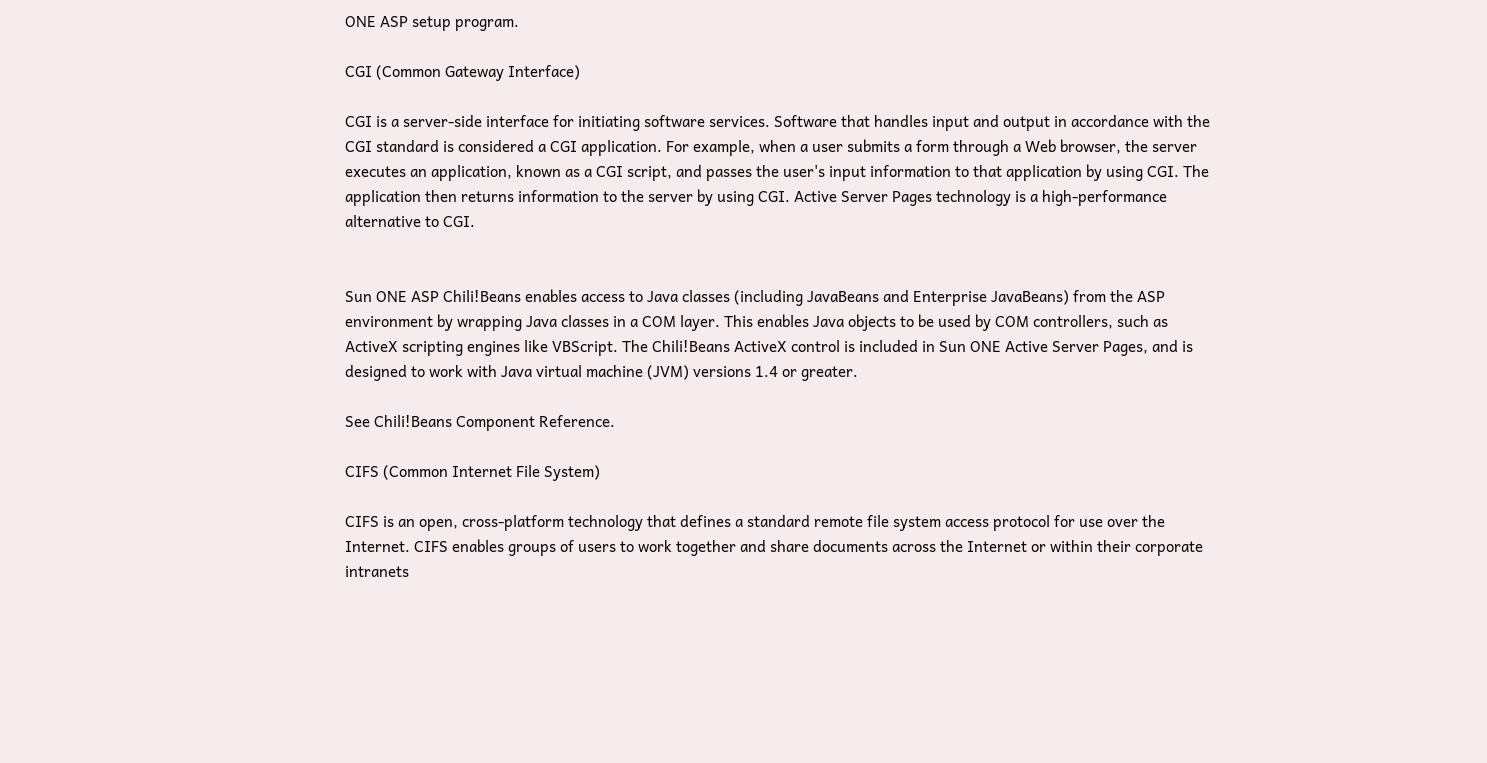ONE ASP setup program.

CGI (Common Gateway Interface)

CGI is a server-side interface for initiating software services. Software that handles input and output in accordance with the CGI standard is considered a CGI application. For example, when a user submits a form through a Web browser, the server executes an application, known as a CGI script, and passes the user's input information to that application by using CGI. The application then returns information to the server by using CGI. Active Server Pages technology is a high-performance alternative to CGI.


Sun ONE ASP Chili!Beans enables access to Java classes (including JavaBeans and Enterprise JavaBeans) from the ASP environment by wrapping Java classes in a COM layer. This enables Java objects to be used by COM controllers, such as ActiveX scripting engines like VBScript. The Chili!Beans ActiveX control is included in Sun ONE Active Server Pages, and is designed to work with Java virtual machine (JVM) versions 1.4 or greater.

See Chili!Beans Component Reference.

CIFS (Common Internet File System)

CIFS is an open, cross-platform technology that defines a standard remote file system access protocol for use over the Internet. CIFS enables groups of users to work together and share documents across the Internet or within their corporate intranets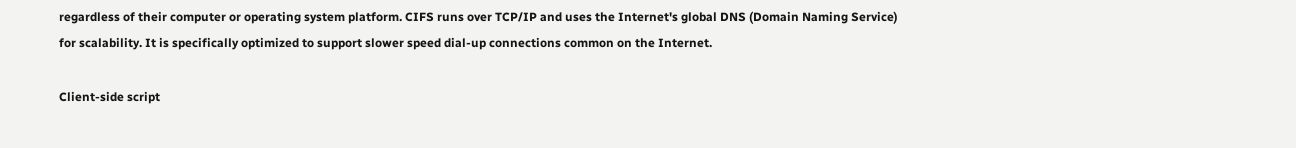regardless of their computer or operating system platform. CIFS runs over TCP/IP and uses the Internet's global DNS (Domain Naming Service) for scalability. It is specifically optimized to support slower speed dial-up connections common on the Internet.

Client-side script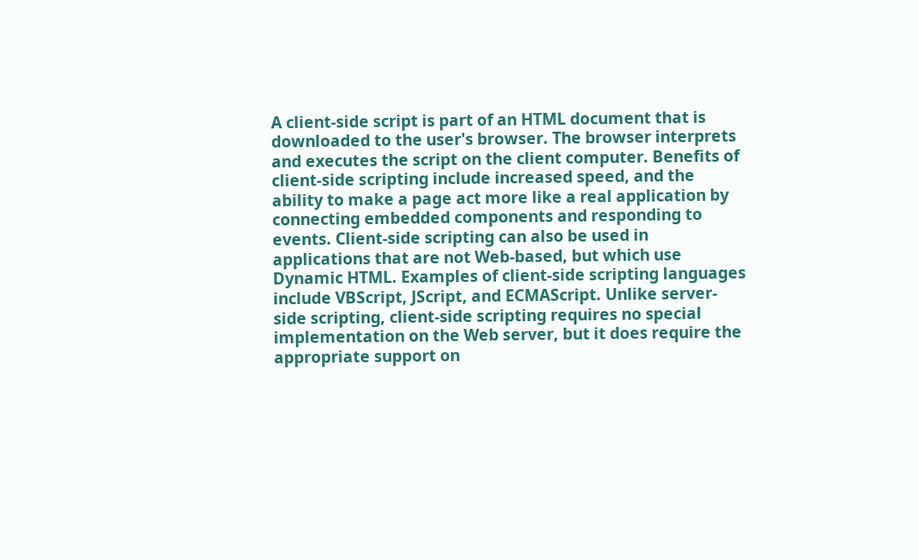A client-side script is part of an HTML document that is downloaded to the user's browser. The browser interprets and executes the script on the client computer. Benefits of client-side scripting include increased speed, and the ability to make a page act more like a real application by connecting embedded components and responding to events. Client-side scripting can also be used in applications that are not Web-based, but which use Dynamic HTML. Examples of client-side scripting languages include VBScript, JScript, and ECMAScript. Unlike server-side scripting, client-side scripting requires no special implementation on the Web server, but it does require the appropriate support on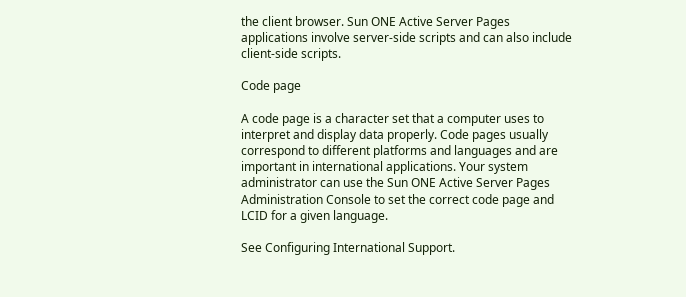the client browser. Sun ONE Active Server Pages applications involve server-side scripts and can also include client-side scripts.

Code page

A code page is a character set that a computer uses to interpret and display data properly. Code pages usually correspond to different platforms and languages and are important in international applications. Your system administrator can use the Sun ONE Active Server Pages Administration Console to set the correct code page and LCID for a given language.

See Configuring International Support.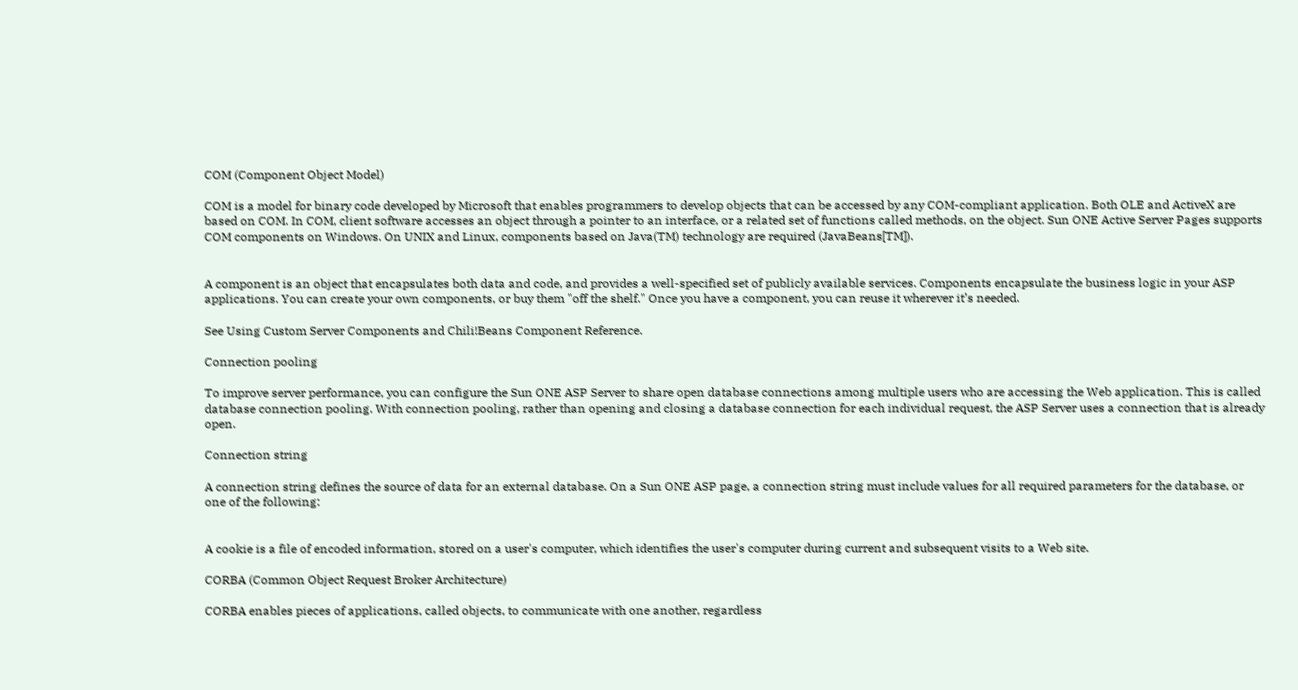COM (Component Object Model)

COM is a model for binary code developed by Microsoft that enables programmers to develop objects that can be accessed by any COM-compliant application. Both OLE and ActiveX are based on COM. In COM, client software accesses an object through a pointer to an interface, or a related set of functions called methods, on the object. Sun ONE Active Server Pages supports COM components on Windows. On UNIX and Linux, components based on Java(TM) technology are required (JavaBeans[TM]).


A component is an object that encapsulates both data and code, and provides a well-specified set of publicly available services. Components encapsulate the business logic in your ASP applications. You can create your own components, or buy them "off the shelf." Once you have a component, you can reuse it wherever it’s needed.

See Using Custom Server Components and Chili!Beans Component Reference.

Connection pooling

To improve server performance, you can configure the Sun ONE ASP Server to share open database connections among multiple users who are accessing the Web application. This is called database connection pooling. With connection pooling, rather than opening and closing a database connection for each individual request, the ASP Server uses a connection that is already open.

Connection string

A connection string defines the source of data for an external database. On a Sun ONE ASP page, a connection string must include values for all required parameters for the database, or one of the following:


A cookie is a file of encoded information, stored on a user's computer, which identifies the user's computer during current and subsequent visits to a Web site.

CORBA (Common Object Request Broker Architecture)

CORBA enables pieces of applications, called objects, to communicate with one another, regardless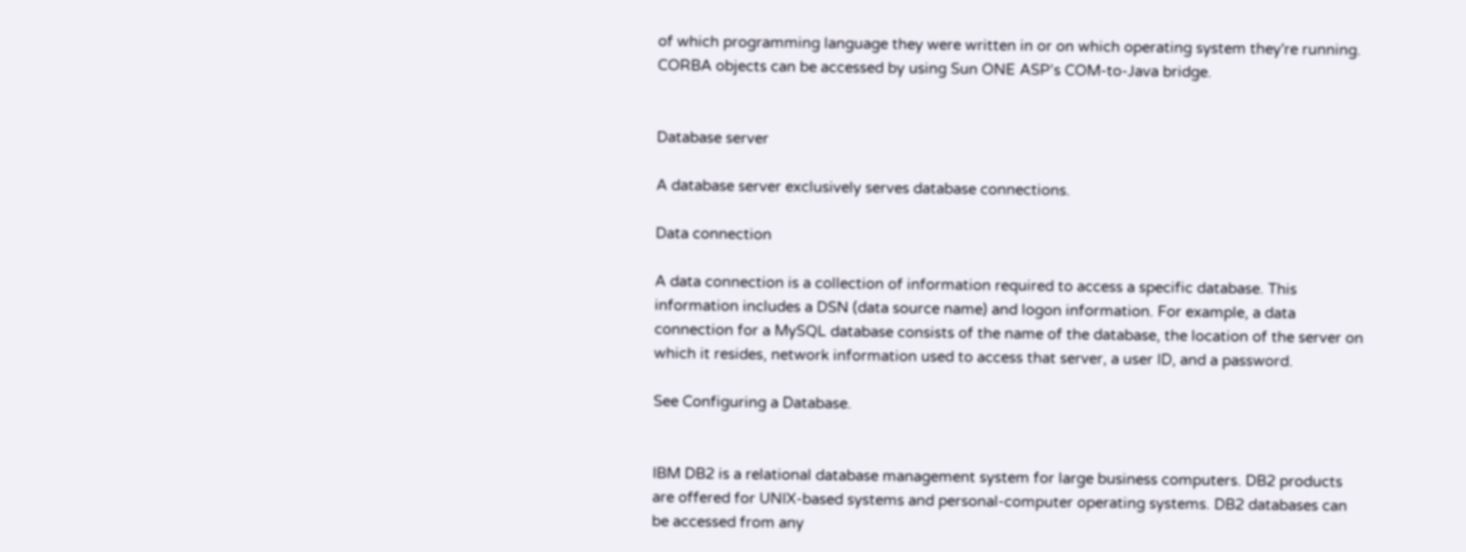of which programming language they were written in or on which operating system they're running. CORBA objects can be accessed by using Sun ONE ASP’s COM-to-Java bridge.


Database server

A database server exclusively serves database connections.

Data connection

A data connection is a collection of information required to access a specific database. This information includes a DSN (data source name) and logon information. For example, a data connection for a MySQL database consists of the name of the database, the location of the server on which it resides, network information used to access that server, a user ID, and a password.

See Configuring a Database.


IBM DB2 is a relational database management system for large business computers. DB2 products are offered for UNIX-based systems and personal-computer operating systems. DB2 databases can be accessed from any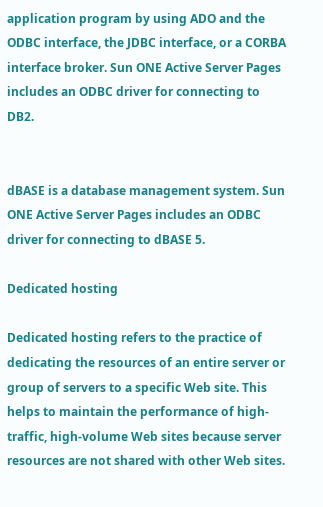application program by using ADO and the ODBC interface, the JDBC interface, or a CORBA interface broker. Sun ONE Active Server Pages includes an ODBC driver for connecting to DB2.


dBASE is a database management system. Sun ONE Active Server Pages includes an ODBC driver for connecting to dBASE 5.

Dedicated hosting

Dedicated hosting refers to the practice of dedicating the resources of an entire server or group of servers to a specific Web site. This helps to maintain the performance of high-traffic, high-volume Web sites because server resources are not shared with other Web sites.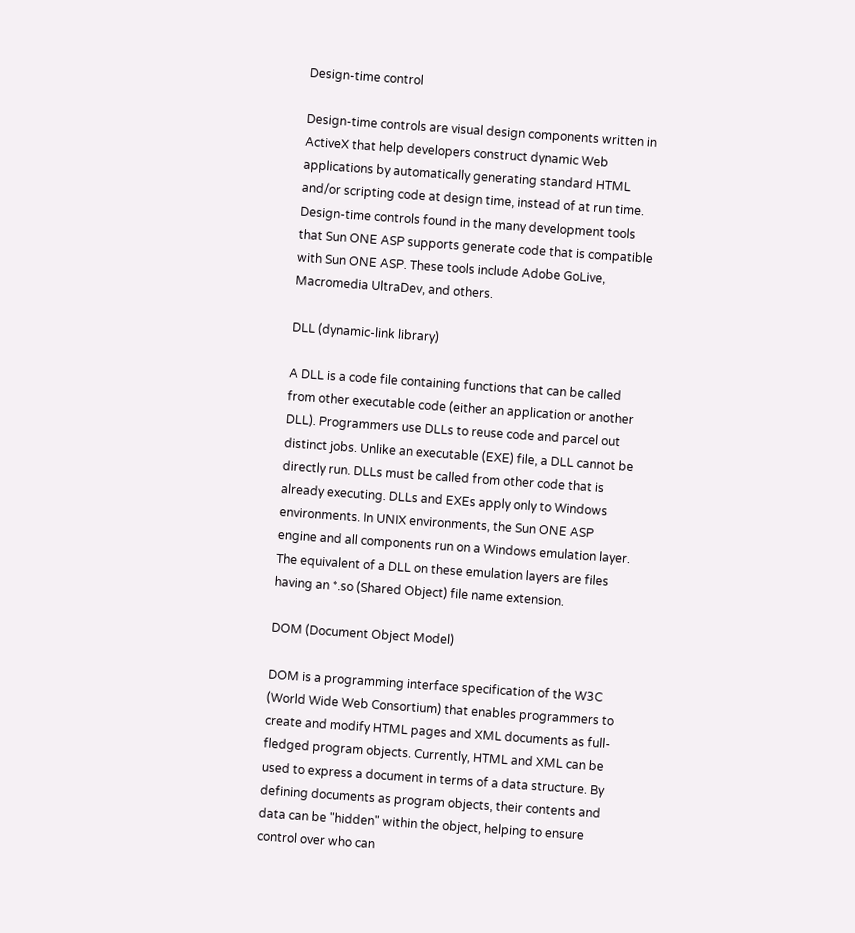Design-time control

Design-time controls are visual design components written in ActiveX that help developers construct dynamic Web applications by automatically generating standard HTML and/or scripting code at design time, instead of at run time. Design-time controls found in the many development tools that Sun ONE ASP supports generate code that is compatible with Sun ONE ASP. These tools include Adobe GoLive, Macromedia UltraDev, and others.

DLL (dynamic-link library)

A DLL is a code file containing functions that can be called from other executable code (either an application or another DLL). Programmers use DLLs to reuse code and parcel out distinct jobs. Unlike an executable (EXE) file, a DLL cannot be directly run. DLLs must be called from other code that is already executing. DLLs and EXEs apply only to Windows environments. In UNIX environments, the Sun ONE ASP engine and all components run on a Windows emulation layer. The equivalent of a DLL on these emulation layers are files having an *.so (Shared Object) file name extension.

DOM (Document Object Model)

DOM is a programming interface specification of the W3C (World Wide Web Consortium) that enables programmers to create and modify HTML pages and XML documents as full-fledged program objects. Currently, HTML and XML can be used to express a document in terms of a data structure. By defining documents as program objects, their contents and data can be "hidden" within the object, helping to ensure control over who can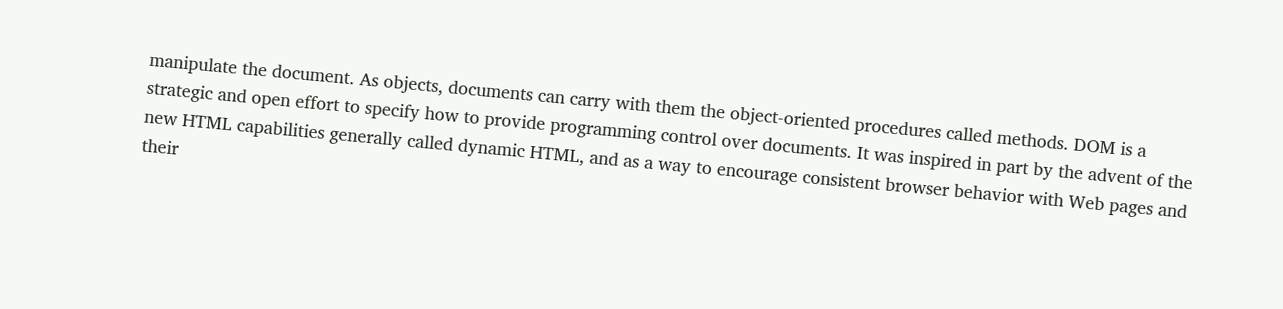manipulate the document. As objects, documents can carry with them the object-oriented procedures called methods. DOM is a strategic and open effort to specify how to provide programming control over documents. It was inspired in part by the advent of the new HTML capabilities generally called dynamic HTML, and as a way to encourage consistent browser behavior with Web pages and their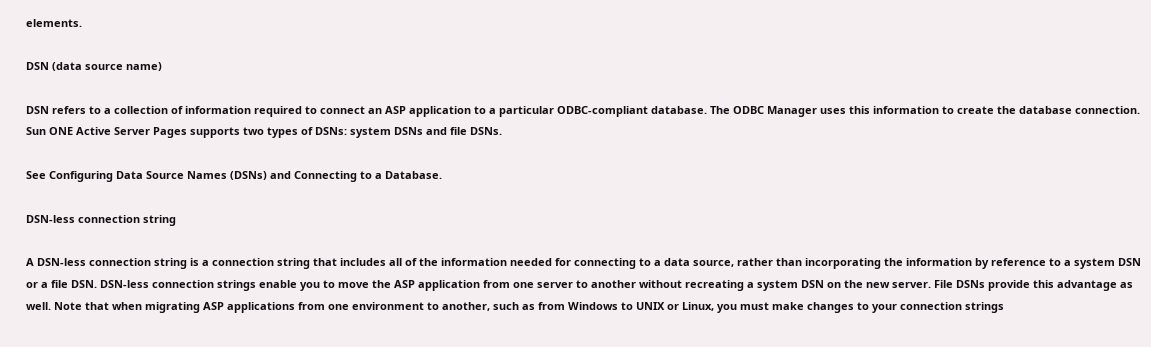elements.

DSN (data source name)

DSN refers to a collection of information required to connect an ASP application to a particular ODBC-compliant database. The ODBC Manager uses this information to create the database connection. Sun ONE Active Server Pages supports two types of DSNs: system DSNs and file DSNs.

See Configuring Data Source Names (DSNs) and Connecting to a Database.

DSN-less connection string

A DSN-less connection string is a connection string that includes all of the information needed for connecting to a data source, rather than incorporating the information by reference to a system DSN or a file DSN. DSN-less connection strings enable you to move the ASP application from one server to another without recreating a system DSN on the new server. File DSNs provide this advantage as well. Note that when migrating ASP applications from one environment to another, such as from Windows to UNIX or Linux, you must make changes to your connection strings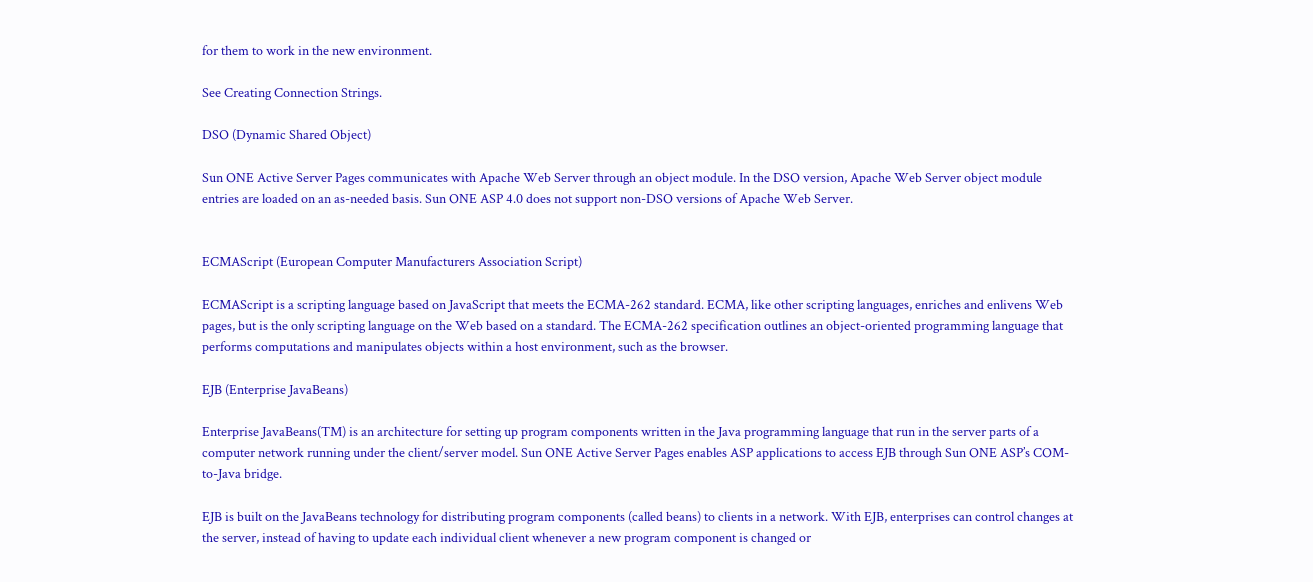for them to work in the new environment.

See Creating Connection Strings.

DSO (Dynamic Shared Object)

Sun ONE Active Server Pages communicates with Apache Web Server through an object module. In the DSO version, Apache Web Server object module entries are loaded on an as-needed basis. Sun ONE ASP 4.0 does not support non-DSO versions of Apache Web Server.


ECMAScript (European Computer Manufacturers Association Script)

ECMAScript is a scripting language based on JavaScript that meets the ECMA-262 standard. ECMA, like other scripting languages, enriches and enlivens Web pages, but is the only scripting language on the Web based on a standard. The ECMA-262 specification outlines an object-oriented programming language that performs computations and manipulates objects within a host environment, such as the browser.

EJB (Enterprise JavaBeans)

Enterprise JavaBeans(TM) is an architecture for setting up program components written in the Java programming language that run in the server parts of a computer network running under the client/server model. Sun ONE Active Server Pages enables ASP applications to access EJB through Sun ONE ASP’s COM-to-Java bridge.

EJB is built on the JavaBeans technology for distributing program components (called beans) to clients in a network. With EJB, enterprises can control changes at the server, instead of having to update each individual client whenever a new program component is changed or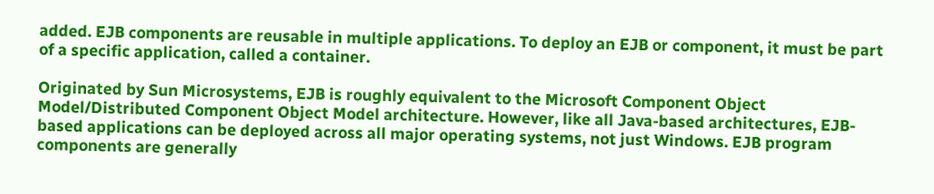added. EJB components are reusable in multiple applications. To deploy an EJB or component, it must be part of a specific application, called a container.

Originated by Sun Microsystems, EJB is roughly equivalent to the Microsoft Component Object Model/Distributed Component Object Model architecture. However, like all Java-based architectures, EJB-based applications can be deployed across all major operating systems, not just Windows. EJB program components are generally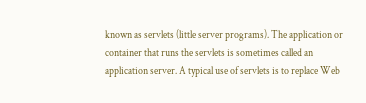known as servlets (little server programs). The application or container that runs the servlets is sometimes called an application server. A typical use of servlets is to replace Web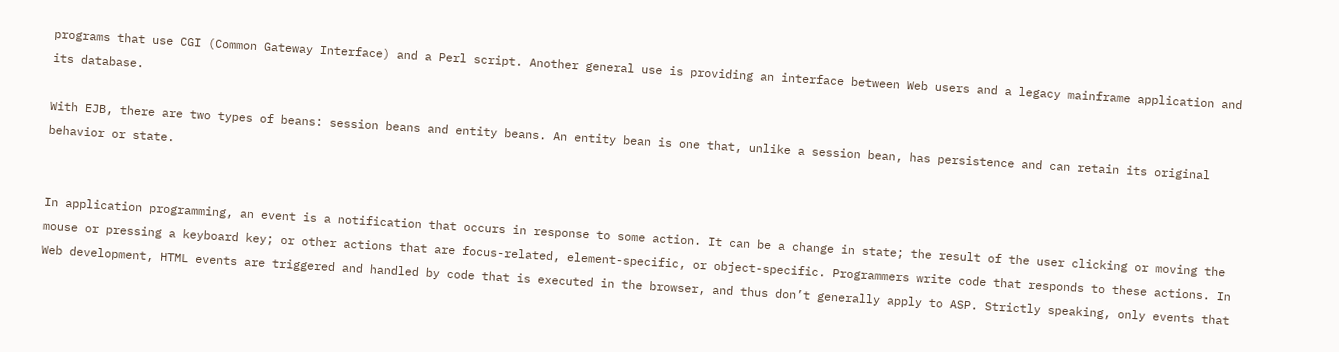programs that use CGI (Common Gateway Interface) and a Perl script. Another general use is providing an interface between Web users and a legacy mainframe application and its database.

With EJB, there are two types of beans: session beans and entity beans. An entity bean is one that, unlike a session bean, has persistence and can retain its original behavior or state.


In application programming, an event is a notification that occurs in response to some action. It can be a change in state; the result of the user clicking or moving the mouse or pressing a keyboard key; or other actions that are focus-related, element-specific, or object-specific. Programmers write code that responds to these actions. In Web development, HTML events are triggered and handled by code that is executed in the browser, and thus don’t generally apply to ASP. Strictly speaking, only events that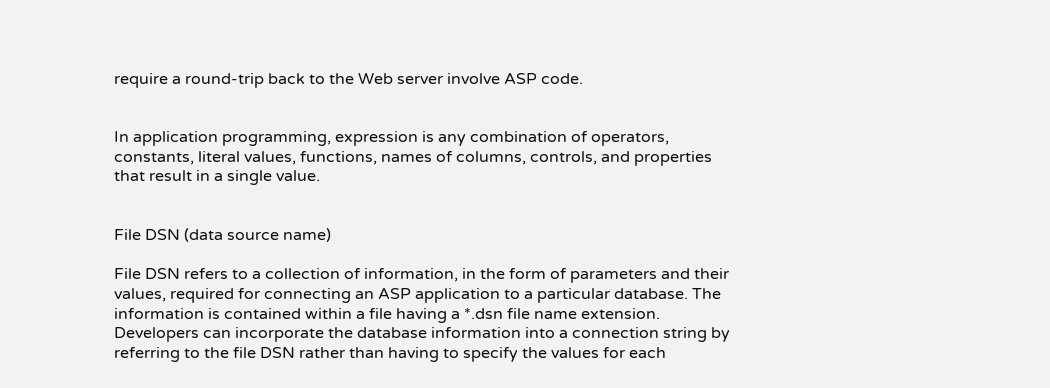require a round-trip back to the Web server involve ASP code.


In application programming, expression is any combination of operators, constants, literal values, functions, names of columns, controls, and properties that result in a single value.


File DSN (data source name)

File DSN refers to a collection of information, in the form of parameters and their values, required for connecting an ASP application to a particular database. The information is contained within a file having a *.dsn file name extension. Developers can incorporate the database information into a connection string by referring to the file DSN rather than having to specify the values for each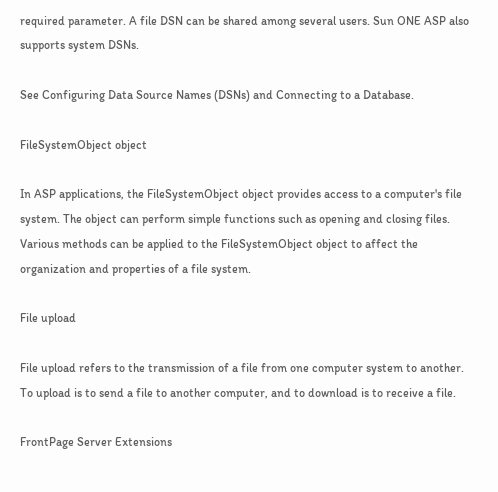required parameter. A file DSN can be shared among several users. Sun ONE ASP also supports system DSNs.

See Configuring Data Source Names (DSNs) and Connecting to a Database.

FileSystemObject object

In ASP applications, the FileSystemObject object provides access to a computer's file system. The object can perform simple functions such as opening and closing files. Various methods can be applied to the FileSystemObject object to affect the organization and properties of a file system.

File upload

File upload refers to the transmission of a file from one computer system to another. To upload is to send a file to another computer, and to download is to receive a file.

FrontPage Server Extensions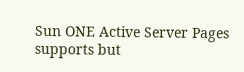Sun ONE Active Server Pages supports but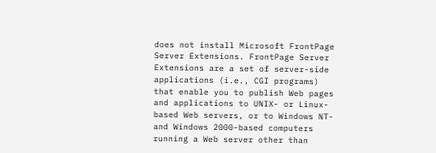does not install Microsoft FrontPage Server Extensions. FrontPage Server Extensions are a set of server-side applications (i.e., CGI programs) that enable you to publish Web pages and applications to UNIX- or Linux-based Web servers, or to Windows NT- and Windows 2000-based computers running a Web server other than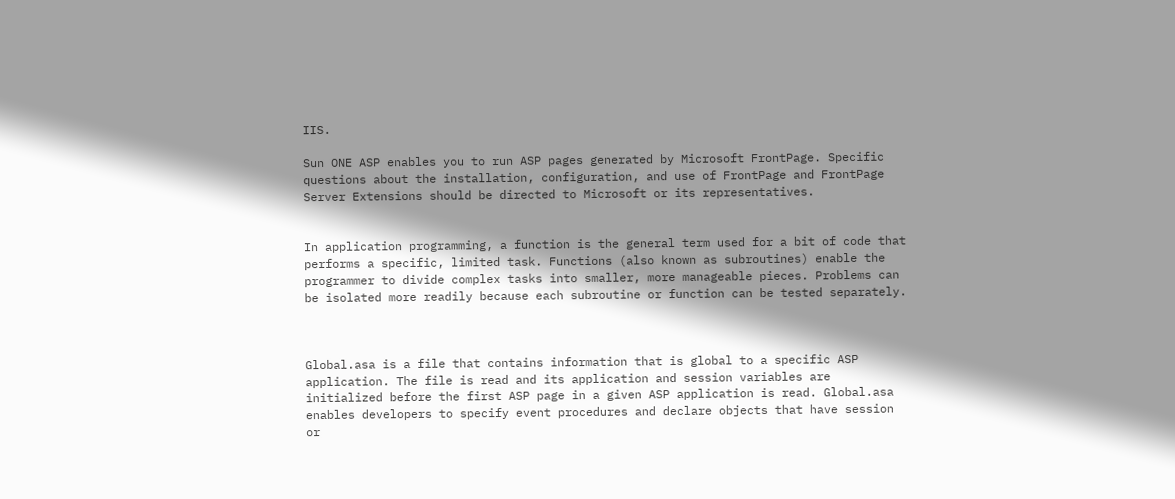IIS.

Sun ONE ASP enables you to run ASP pages generated by Microsoft FrontPage. Specific questions about the installation, configuration, and use of FrontPage and FrontPage Server Extensions should be directed to Microsoft or its representatives.


In application programming, a function is the general term used for a bit of code that performs a specific, limited task. Functions (also known as subroutines) enable the programmer to divide complex tasks into smaller, more manageable pieces. Problems can be isolated more readily because each subroutine or function can be tested separately.



Global.asa is a file that contains information that is global to a specific ASP application. The file is read and its application and session variables are initialized before the first ASP page in a given ASP application is read. Global.asa enables developers to specify event procedures and declare objects that have session or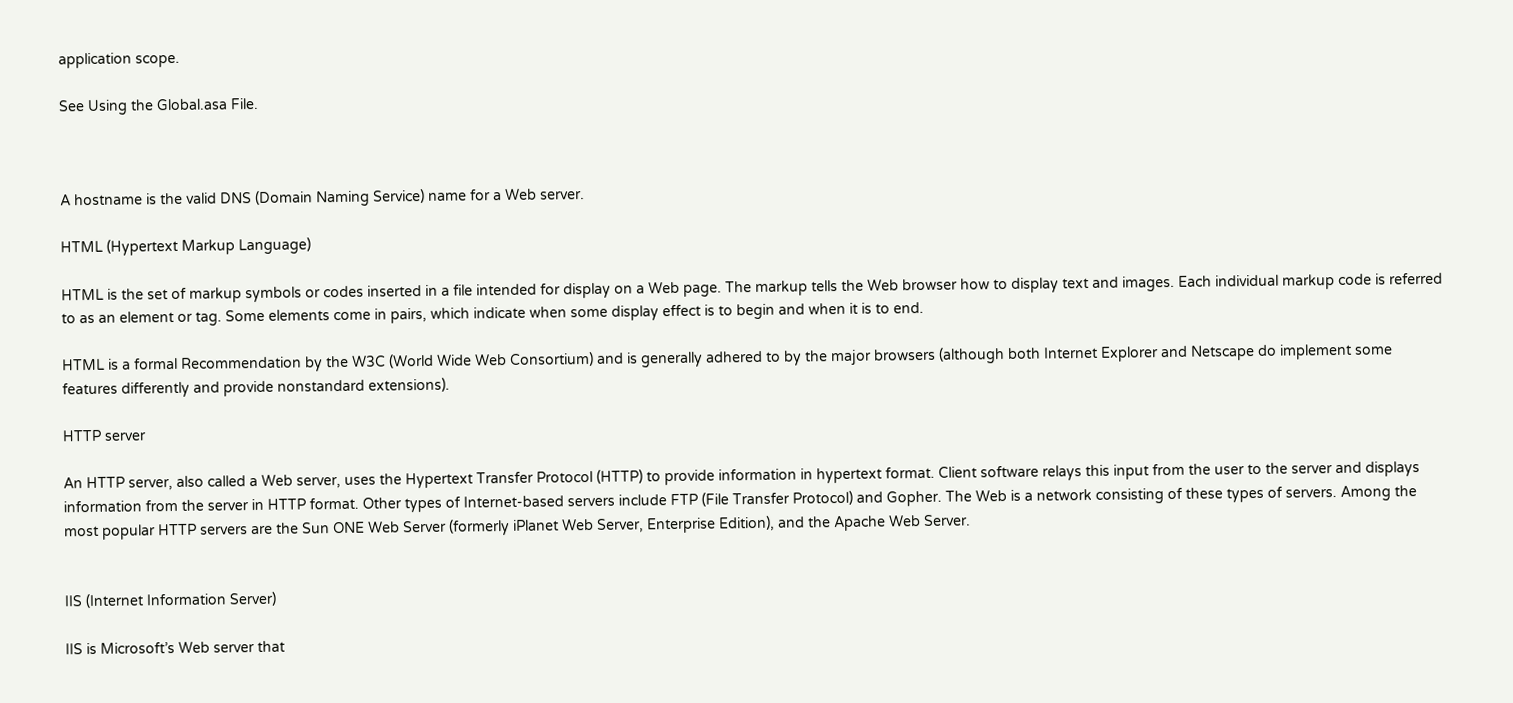application scope.

See Using the Global.asa File.



A hostname is the valid DNS (Domain Naming Service) name for a Web server.

HTML (Hypertext Markup Language)

HTML is the set of markup symbols or codes inserted in a file intended for display on a Web page. The markup tells the Web browser how to display text and images. Each individual markup code is referred to as an element or tag. Some elements come in pairs, which indicate when some display effect is to begin and when it is to end.

HTML is a formal Recommendation by the W3C (World Wide Web Consortium) and is generally adhered to by the major browsers (although both Internet Explorer and Netscape do implement some features differently and provide nonstandard extensions).

HTTP server

An HTTP server, also called a Web server, uses the Hypertext Transfer Protocol (HTTP) to provide information in hypertext format. Client software relays this input from the user to the server and displays information from the server in HTTP format. Other types of Internet-based servers include FTP (File Transfer Protocol) and Gopher. The Web is a network consisting of these types of servers. Among the most popular HTTP servers are the Sun ONE Web Server (formerly iPlanet Web Server, Enterprise Edition), and the Apache Web Server.


IIS (Internet Information Server)

IIS is Microsoft’s Web server that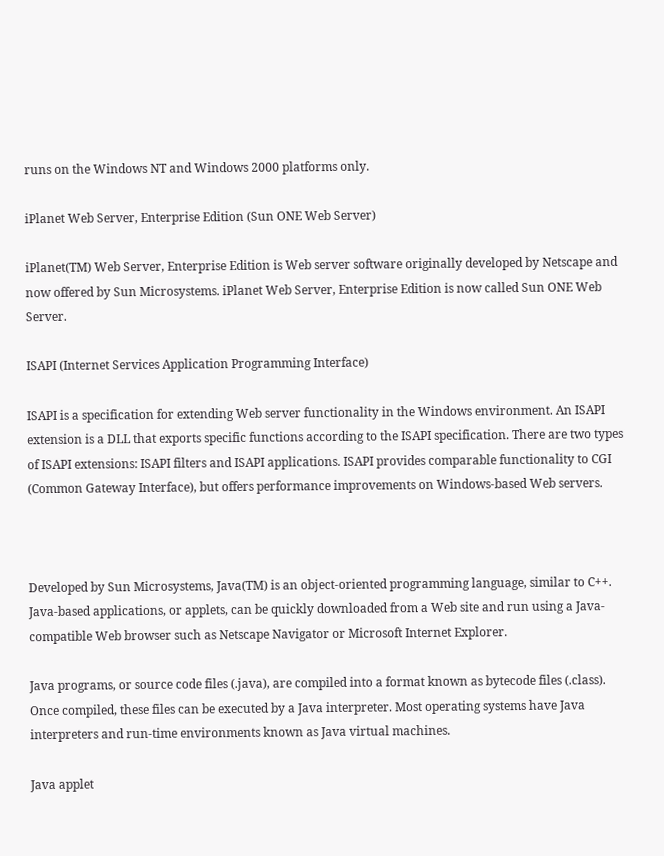runs on the Windows NT and Windows 2000 platforms only.

iPlanet Web Server, Enterprise Edition (Sun ONE Web Server)

iPlanet(TM) Web Server, Enterprise Edition is Web server software originally developed by Netscape and now offered by Sun Microsystems. iPlanet Web Server, Enterprise Edition is now called Sun ONE Web Server.

ISAPI (Internet Services Application Programming Interface)

ISAPI is a specification for extending Web server functionality in the Windows environment. An ISAPI extension is a DLL that exports specific functions according to the ISAPI specification. There are two types of ISAPI extensions: ISAPI filters and ISAPI applications. ISAPI provides comparable functionality to CGI (Common Gateway Interface), but offers performance improvements on Windows-based Web servers.



Developed by Sun Microsystems, Java(TM) is an object-oriented programming language, similar to C++. Java-based applications, or applets, can be quickly downloaded from a Web site and run using a Java-compatible Web browser such as Netscape Navigator or Microsoft Internet Explorer.

Java programs, or source code files (.java), are compiled into a format known as bytecode files (.class). Once compiled, these files can be executed by a Java interpreter. Most operating systems have Java interpreters and run-time environments known as Java virtual machines.

Java applet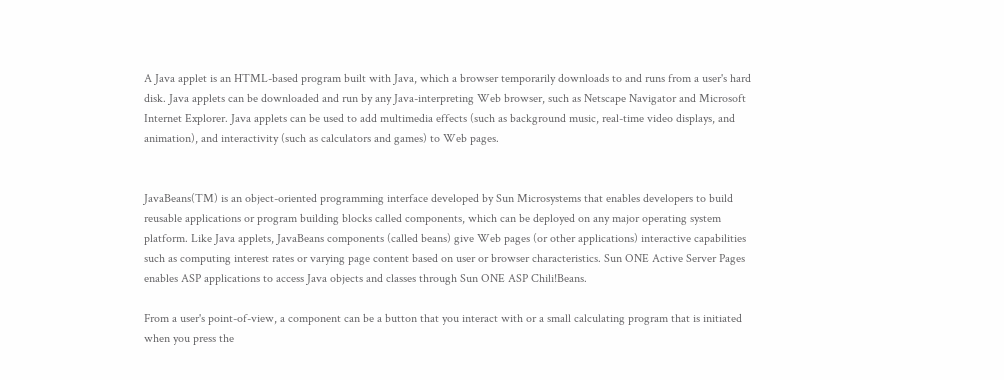A Java applet is an HTML-based program built with Java, which a browser temporarily downloads to and runs from a user's hard disk. Java applets can be downloaded and run by any Java-interpreting Web browser, such as Netscape Navigator and Microsoft Internet Explorer. Java applets can be used to add multimedia effects (such as background music, real-time video displays, and animation), and interactivity (such as calculators and games) to Web pages.


JavaBeans(TM) is an object-oriented programming interface developed by Sun Microsystems that enables developers to build reusable applications or program building blocks called components, which can be deployed on any major operating system platform. Like Java applets, JavaBeans components (called beans) give Web pages (or other applications) interactive capabilities such as computing interest rates or varying page content based on user or browser characteristics. Sun ONE Active Server Pages enables ASP applications to access Java objects and classes through Sun ONE ASP Chili!Beans.

From a user's point-of-view, a component can be a button that you interact with or a small calculating program that is initiated when you press the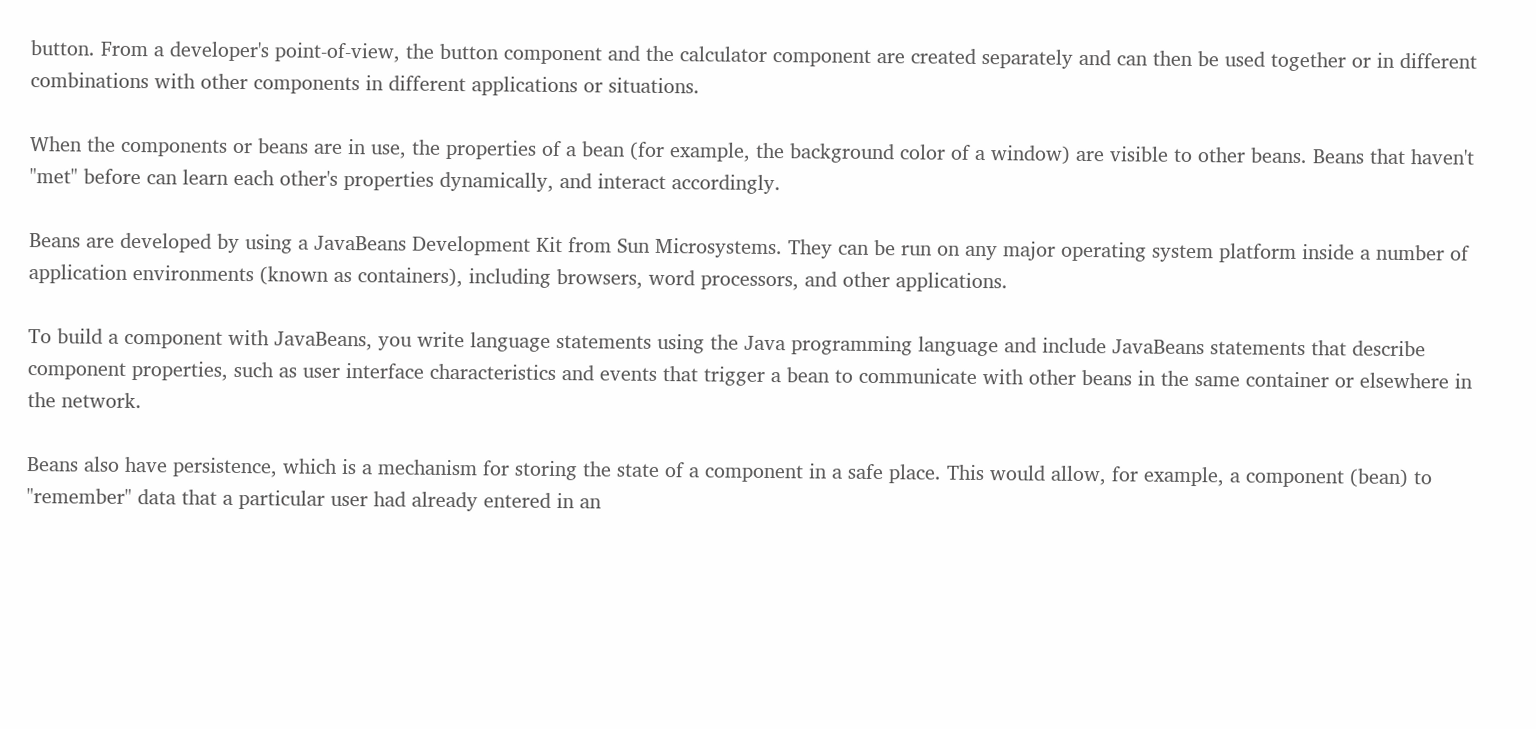button. From a developer's point-of-view, the button component and the calculator component are created separately and can then be used together or in different combinations with other components in different applications or situations.

When the components or beans are in use, the properties of a bean (for example, the background color of a window) are visible to other beans. Beans that haven't "met" before can learn each other's properties dynamically, and interact accordingly.

Beans are developed by using a JavaBeans Development Kit from Sun Microsystems. They can be run on any major operating system platform inside a number of application environments (known as containers), including browsers, word processors, and other applications.

To build a component with JavaBeans, you write language statements using the Java programming language and include JavaBeans statements that describe component properties, such as user interface characteristics and events that trigger a bean to communicate with other beans in the same container or elsewhere in the network.

Beans also have persistence, which is a mechanism for storing the state of a component in a safe place. This would allow, for example, a component (bean) to "remember" data that a particular user had already entered in an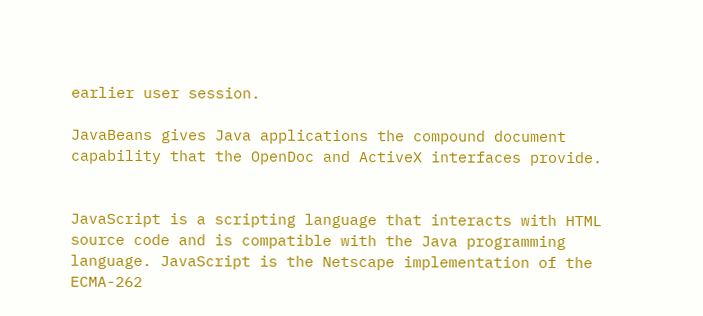earlier user session.

JavaBeans gives Java applications the compound document capability that the OpenDoc and ActiveX interfaces provide.


JavaScript is a scripting language that interacts with HTML source code and is compatible with the Java programming language. JavaScript is the Netscape implementation of the ECMA-262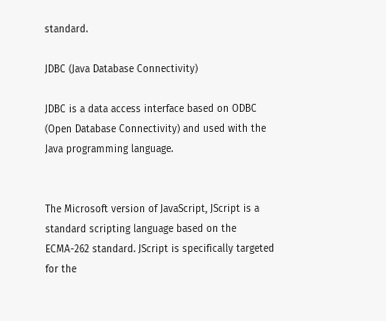standard.

JDBC (Java Database Connectivity)

JDBC is a data access interface based on ODBC (Open Database Connectivity) and used with the Java programming language.


The Microsoft version of JavaScript, JScript is a standard scripting language based on the ECMA-262 standard. JScript is specifically targeted for the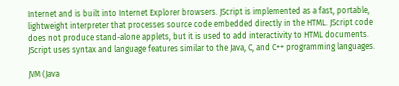Internet and is built into Internet Explorer browsers. JScript is implemented as a fast, portable, lightweight interpreter that processes source code embedded directly in the HTML. JScript code does not produce stand-alone applets, but it is used to add interactivity to HTML documents. JScript uses syntax and language features similar to the Java, C, and C++ programming languages.

JVM (Java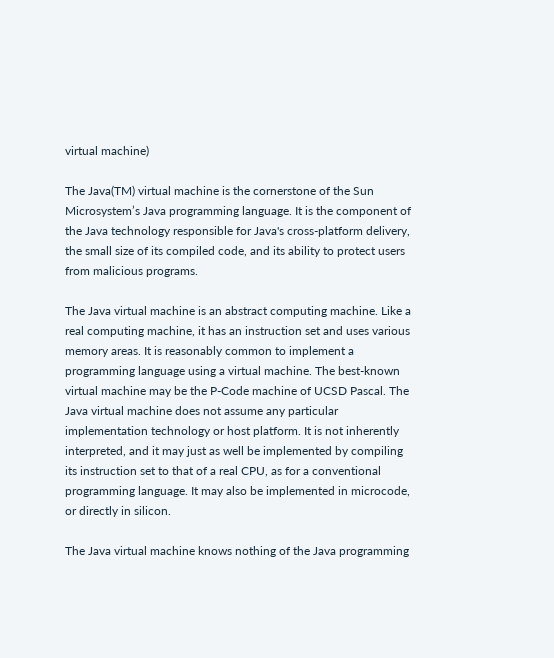virtual machine)

The Java(TM) virtual machine is the cornerstone of the Sun Microsystem’s Java programming language. It is the component of the Java technology responsible for Java's cross-platform delivery, the small size of its compiled code, and its ability to protect users from malicious programs.

The Java virtual machine is an abstract computing machine. Like a real computing machine, it has an instruction set and uses various memory areas. It is reasonably common to implement a programming language using a virtual machine. The best-known virtual machine may be the P-Code machine of UCSD Pascal. The Java virtual machine does not assume any particular implementation technology or host platform. It is not inherently interpreted, and it may just as well be implemented by compiling its instruction set to that of a real CPU, as for a conventional programming language. It may also be implemented in microcode, or directly in silicon.

The Java virtual machine knows nothing of the Java programming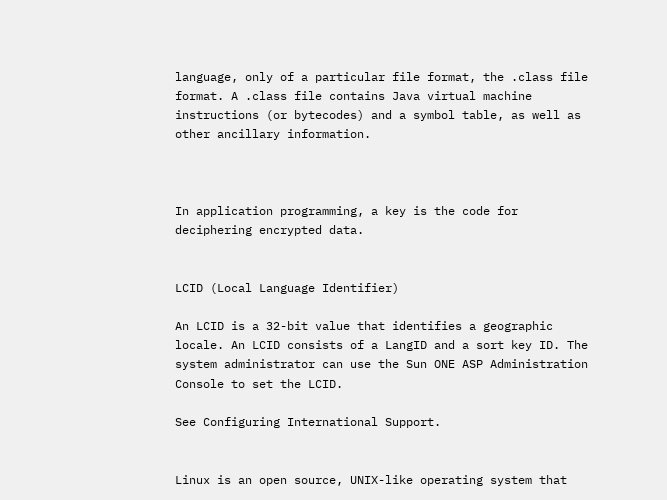language, only of a particular file format, the .class file format. A .class file contains Java virtual machine instructions (or bytecodes) and a symbol table, as well as other ancillary information.



In application programming, a key is the code for deciphering encrypted data.


LCID (Local Language Identifier)

An LCID is a 32-bit value that identifies a geographic locale. An LCID consists of a LangID and a sort key ID. The system administrator can use the Sun ONE ASP Administration Console to set the LCID.

See Configuring International Support.


Linux is an open source, UNIX-like operating system that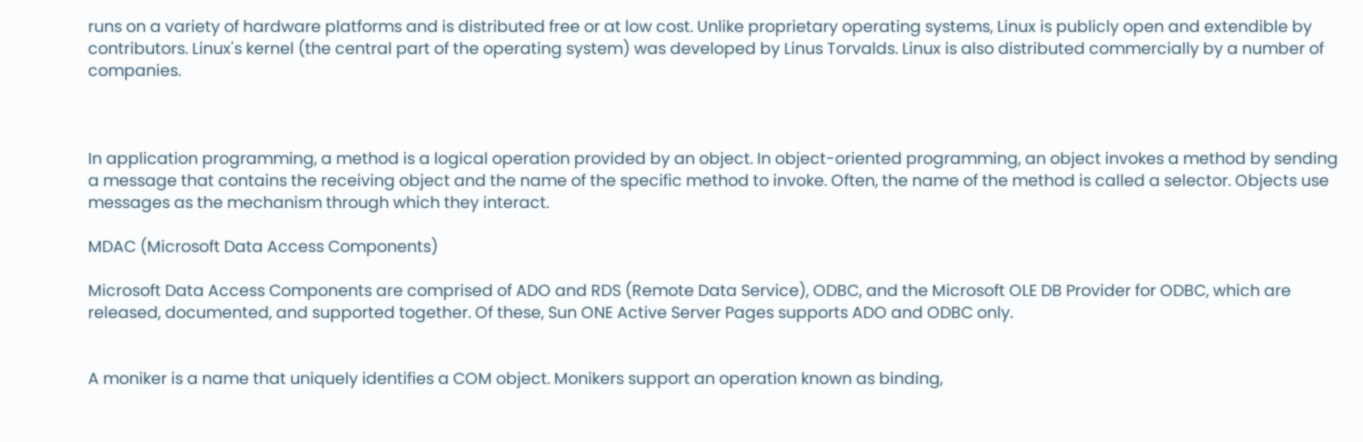runs on a variety of hardware platforms and is distributed free or at low cost. Unlike proprietary operating systems, Linux is publicly open and extendible by contributors. Linux's kernel (the central part of the operating system) was developed by Linus Torvalds. Linux is also distributed commercially by a number of companies.



In application programming, a method is a logical operation provided by an object. In object-oriented programming, an object invokes a method by sending a message that contains the receiving object and the name of the specific method to invoke. Often, the name of the method is called a selector. Objects use messages as the mechanism through which they interact.

MDAC (Microsoft Data Access Components)

Microsoft Data Access Components are comprised of ADO and RDS (Remote Data Service), ODBC, and the Microsoft OLE DB Provider for ODBC, which are released, documented, and supported together. Of these, Sun ONE Active Server Pages supports ADO and ODBC only.


A moniker is a name that uniquely identifies a COM object. Monikers support an operation known as binding,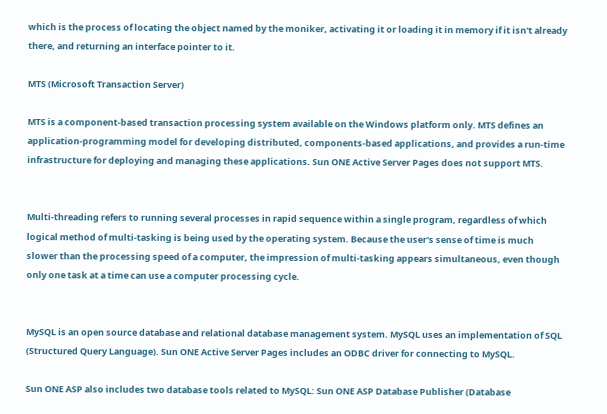which is the process of locating the object named by the moniker, activating it or loading it in memory if it isn't already there, and returning an interface pointer to it.

MTS (Microsoft Transaction Server)

MTS is a component-based transaction processing system available on the Windows platform only. MTS defines an application-programming model for developing distributed, components-based applications, and provides a run-time infrastructure for deploying and managing these applications. Sun ONE Active Server Pages does not support MTS.


Multi-threading refers to running several processes in rapid sequence within a single program, regardless of which logical method of multi-tasking is being used by the operating system. Because the user's sense of time is much slower than the processing speed of a computer, the impression of multi-tasking appears simultaneous, even though only one task at a time can use a computer processing cycle.


MySQL is an open source database and relational database management system. MySQL uses an implementation of SQL (Structured Query Language). Sun ONE Active Server Pages includes an ODBC driver for connecting to MySQL.

Sun ONE ASP also includes two database tools related to MySQL: Sun ONE ASP Database Publisher (Database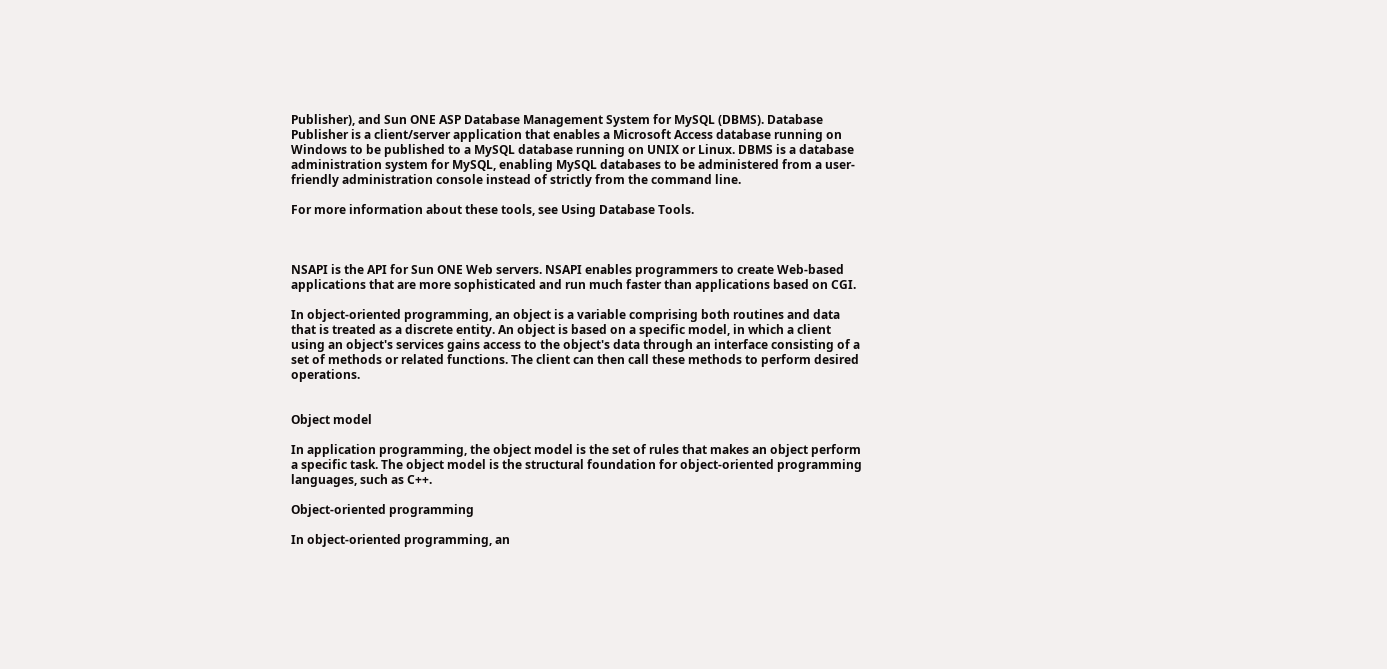Publisher), and Sun ONE ASP Database Management System for MySQL (DBMS). Database Publisher is a client/server application that enables a Microsoft Access database running on Windows to be published to a MySQL database running on UNIX or Linux. DBMS is a database administration system for MySQL, enabling MySQL databases to be administered from a user-friendly administration console instead of strictly from the command line.

For more information about these tools, see Using Database Tools.



NSAPI is the API for Sun ONE Web servers. NSAPI enables programmers to create Web-based applications that are more sophisticated and run much faster than applications based on CGI.

In object-oriented programming, an object is a variable comprising both routines and data that is treated as a discrete entity. An object is based on a specific model, in which a client using an object's services gains access to the object's data through an interface consisting of a set of methods or related functions. The client can then call these methods to perform desired operations.


Object model

In application programming, the object model is the set of rules that makes an object perform a specific task. The object model is the structural foundation for object-oriented programming languages, such as C++.

Object-oriented programming

In object-oriented programming, an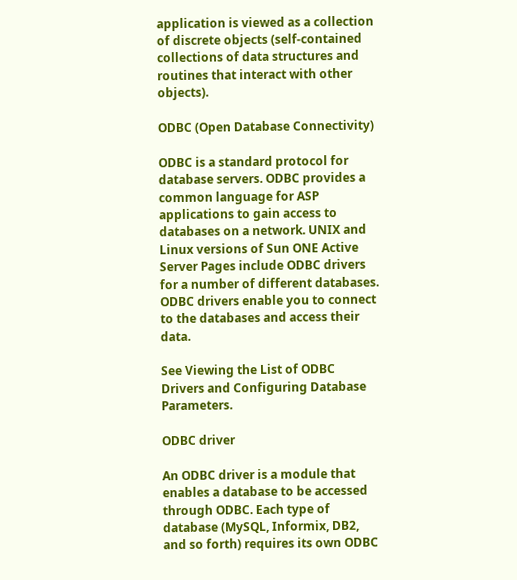application is viewed as a collection of discrete objects (self-contained collections of data structures and routines that interact with other objects).

ODBC (Open Database Connectivity)

ODBC is a standard protocol for database servers. ODBC provides a common language for ASP applications to gain access to databases on a network. UNIX and Linux versions of Sun ONE Active Server Pages include ODBC drivers for a number of different databases. ODBC drivers enable you to connect to the databases and access their data.

See Viewing the List of ODBC Drivers and Configuring Database Parameters.

ODBC driver

An ODBC driver is a module that enables a database to be accessed through ODBC. Each type of database (MySQL, Informix, DB2, and so forth) requires its own ODBC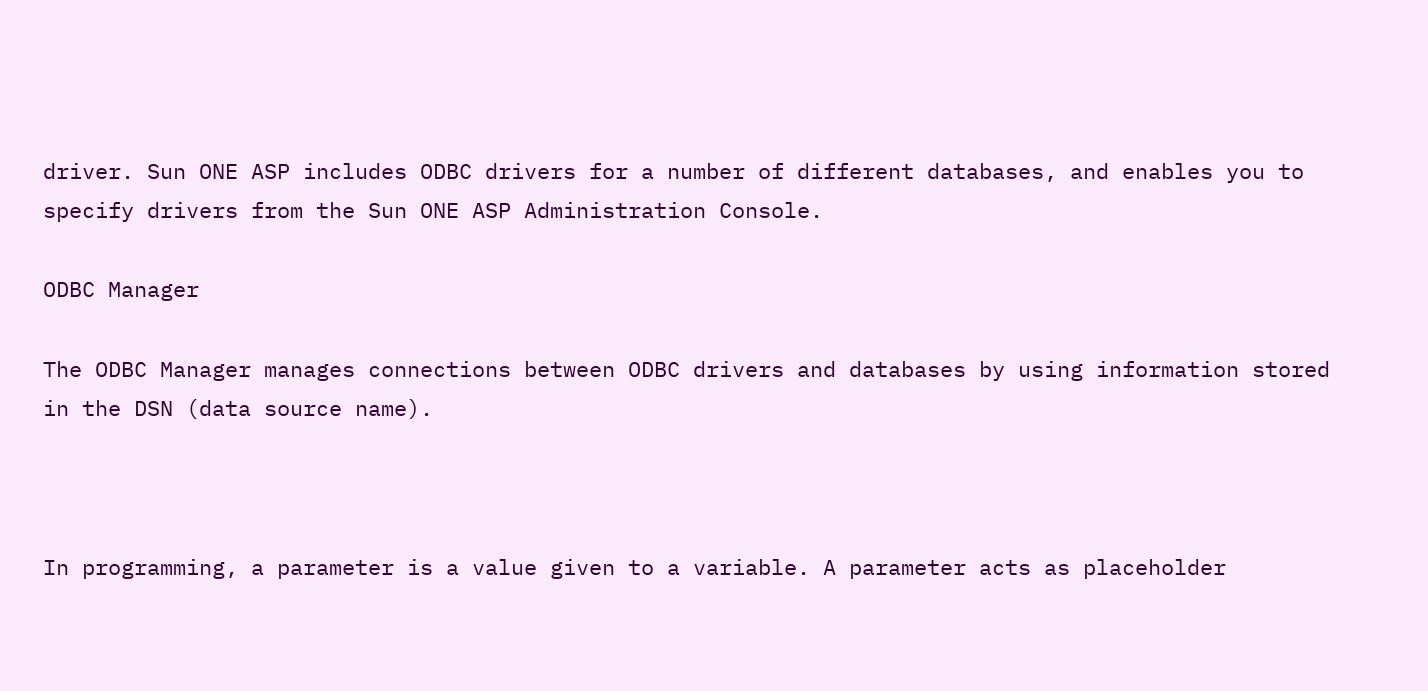driver. Sun ONE ASP includes ODBC drivers for a number of different databases, and enables you to specify drivers from the Sun ONE ASP Administration Console.

ODBC Manager

The ODBC Manager manages connections between ODBC drivers and databases by using information stored in the DSN (data source name).



In programming, a parameter is a value given to a variable. A parameter acts as placeholder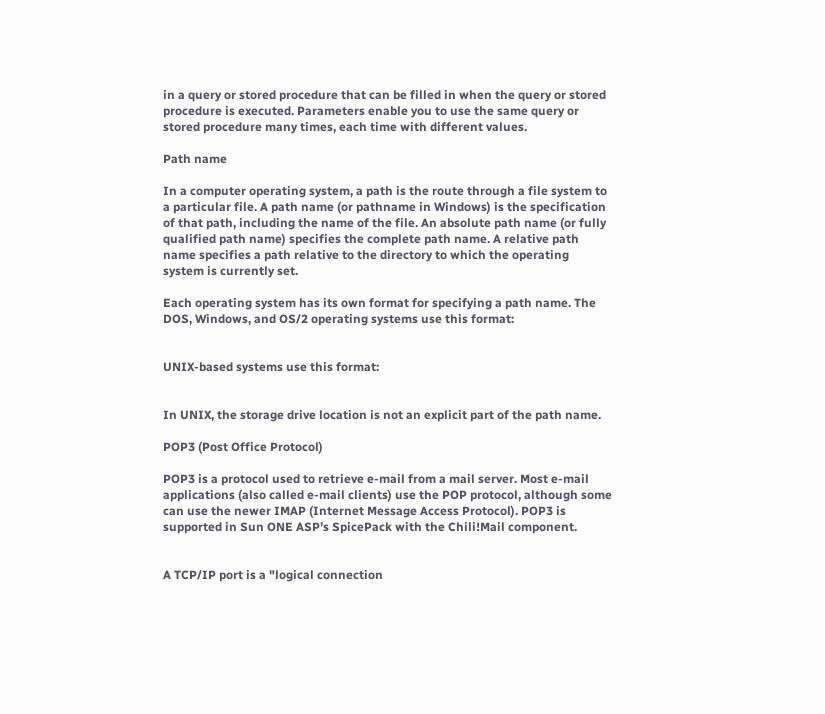in a query or stored procedure that can be filled in when the query or stored procedure is executed. Parameters enable you to use the same query or stored procedure many times, each time with different values.

Path name

In a computer operating system, a path is the route through a file system to a particular file. A path name (or pathname in Windows) is the specification of that path, including the name of the file. An absolute path name (or fully qualified path name) specifies the complete path name. A relative path name specifies a path relative to the directory to which the operating system is currently set.

Each operating system has its own format for specifying a path name. The DOS, Windows, and OS/2 operating systems use this format:


UNIX-based systems use this format:


In UNIX, the storage drive location is not an explicit part of the path name.

POP3 (Post Office Protocol)

POP3 is a protocol used to retrieve e-mail from a mail server. Most e-mail applications (also called e-mail clients) use the POP protocol, although some can use the newer IMAP (Internet Message Access Protocol). POP3 is supported in Sun ONE ASP’s SpicePack with the Chili!Mail component.


A TCP/IP port is a "logical connection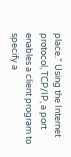place." Using the Internet protocol, TCP/IP, a port enables a client program to specify a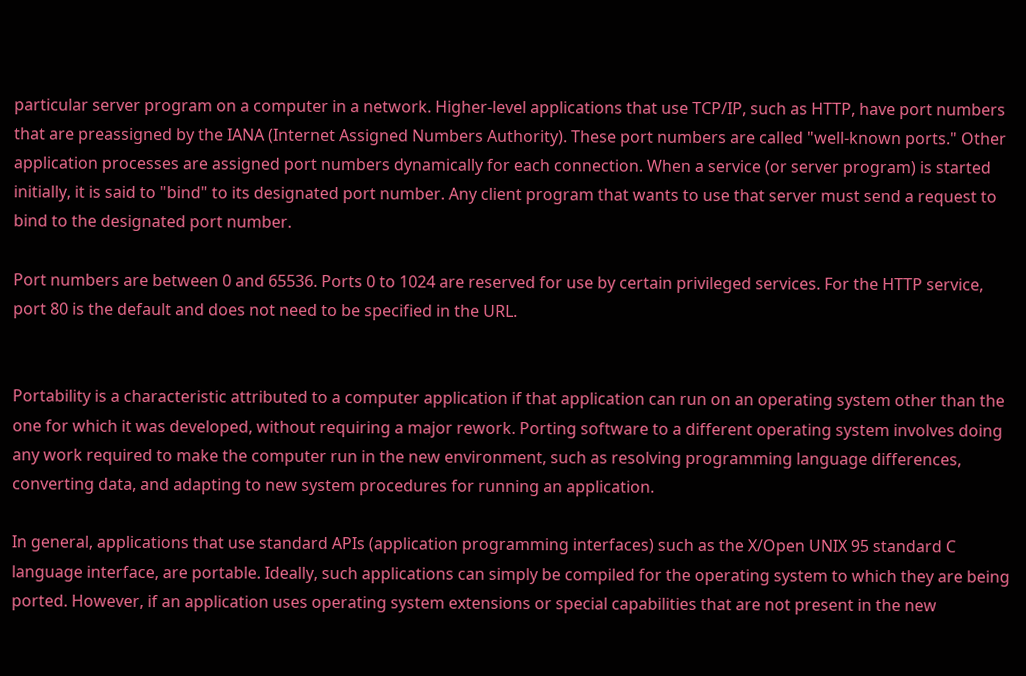particular server program on a computer in a network. Higher-level applications that use TCP/IP, such as HTTP, have port numbers that are preassigned by the IANA (Internet Assigned Numbers Authority). These port numbers are called "well-known ports." Other application processes are assigned port numbers dynamically for each connection. When a service (or server program) is started initially, it is said to "bind" to its designated port number. Any client program that wants to use that server must send a request to bind to the designated port number.

Port numbers are between 0 and 65536. Ports 0 to 1024 are reserved for use by certain privileged services. For the HTTP service, port 80 is the default and does not need to be specified in the URL.


Portability is a characteristic attributed to a computer application if that application can run on an operating system other than the one for which it was developed, without requiring a major rework. Porting software to a different operating system involves doing any work required to make the computer run in the new environment, such as resolving programming language differences, converting data, and adapting to new system procedures for running an application.

In general, applications that use standard APIs (application programming interfaces) such as the X/Open UNIX 95 standard C language interface, are portable. Ideally, such applications can simply be compiled for the operating system to which they are being ported. However, if an application uses operating system extensions or special capabilities that are not present in the new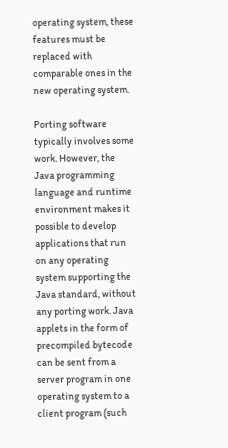operating system, these features must be replaced with comparable ones in the new operating system.

Porting software typically involves some work. However, the Java programming language and runtime environment makes it possible to develop applications that run on any operating system supporting the Java standard, without any porting work. Java applets in the form of precompiled bytecode can be sent from a server program in one operating system to a client program (such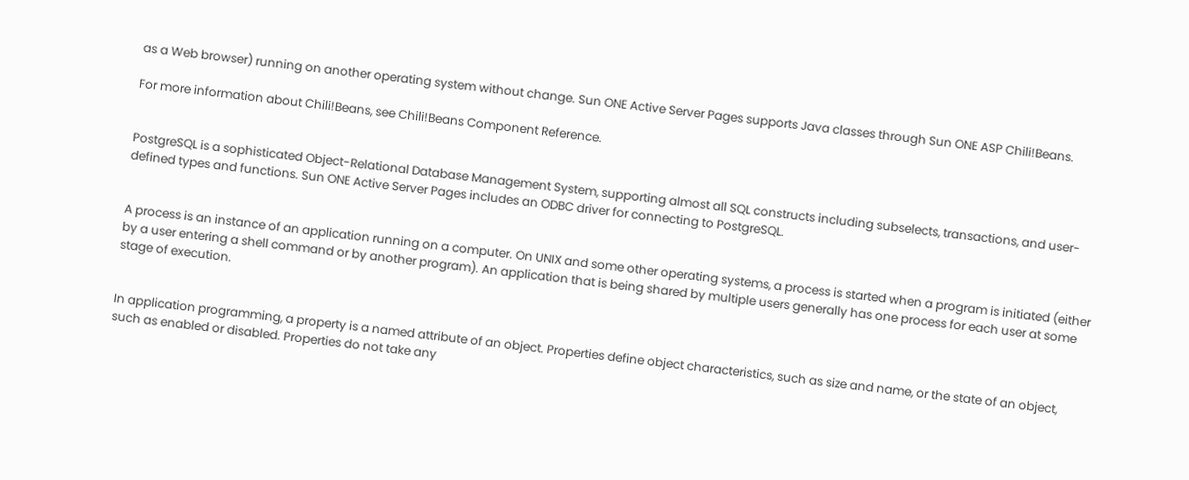as a Web browser) running on another operating system without change. Sun ONE Active Server Pages supports Java classes through Sun ONE ASP Chili!Beans.

For more information about Chili!Beans, see Chili!Beans Component Reference.


PostgreSQL is a sophisticated Object-Relational Database Management System, supporting almost all SQL constructs including subselects, transactions, and user-defined types and functions. Sun ONE Active Server Pages includes an ODBC driver for connecting to PostgreSQL.


A process is an instance of an application running on a computer. On UNIX and some other operating systems, a process is started when a program is initiated (either by a user entering a shell command or by another program). An application that is being shared by multiple users generally has one process for each user at some stage of execution.


In application programming, a property is a named attribute of an object. Properties define object characteristics, such as size and name, or the state of an object, such as enabled or disabled. Properties do not take any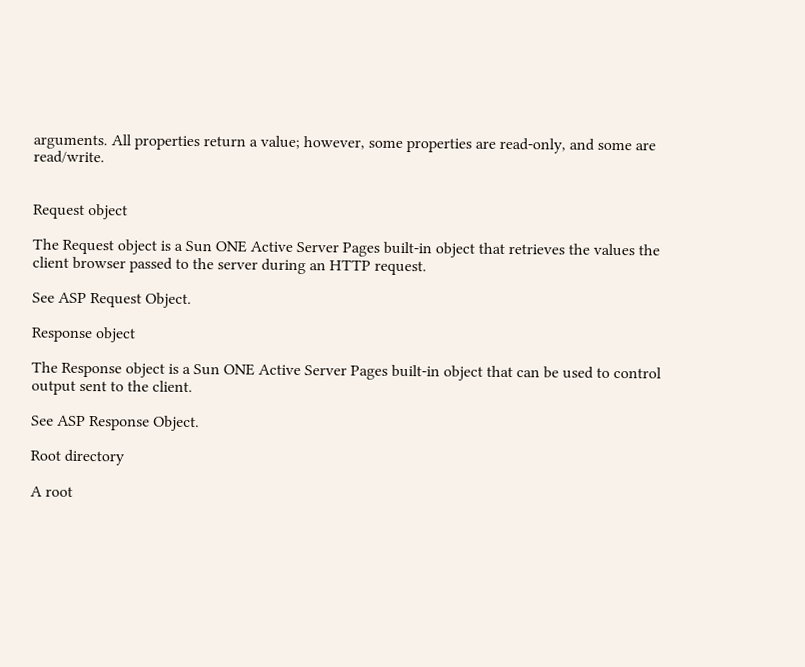arguments. All properties return a value; however, some properties are read-only, and some are read/write.


Request object

The Request object is a Sun ONE Active Server Pages built-in object that retrieves the values the client browser passed to the server during an HTTP request.

See ASP Request Object.

Response object

The Response object is a Sun ONE Active Server Pages built-in object that can be used to control output sent to the client.

See ASP Response Object.

Root directory

A root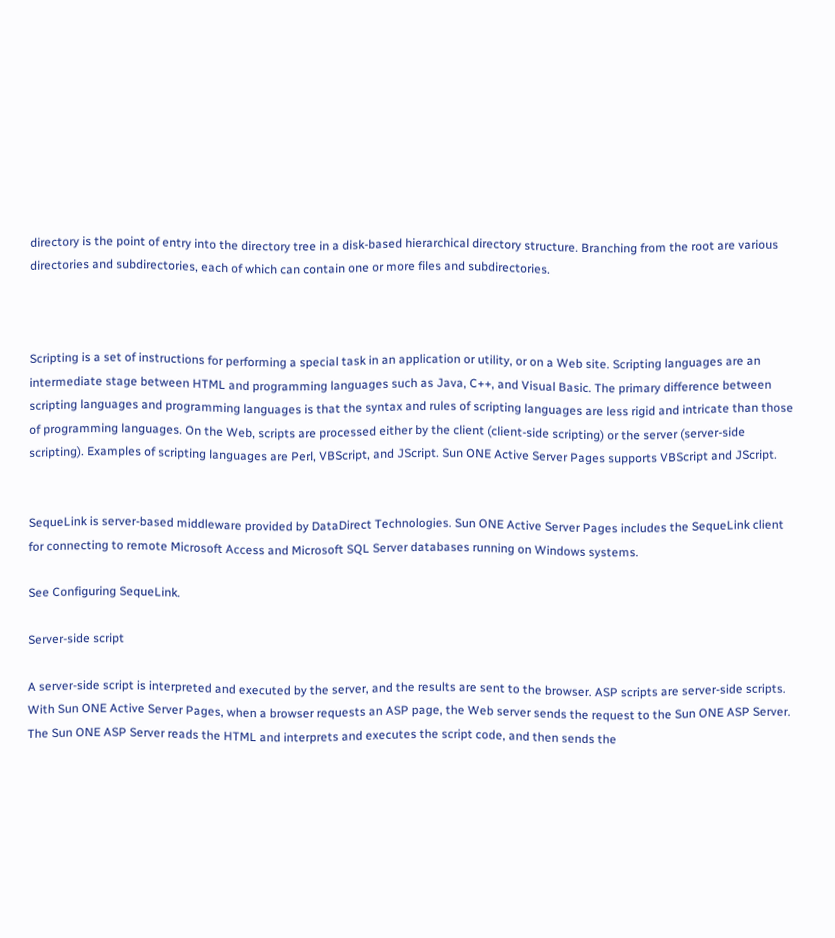directory is the point of entry into the directory tree in a disk-based hierarchical directory structure. Branching from the root are various directories and subdirectories, each of which can contain one or more files and subdirectories.



Scripting is a set of instructions for performing a special task in an application or utility, or on a Web site. Scripting languages are an intermediate stage between HTML and programming languages such as Java, C++, and Visual Basic. The primary difference between scripting languages and programming languages is that the syntax and rules of scripting languages are less rigid and intricate than those of programming languages. On the Web, scripts are processed either by the client (client-side scripting) or the server (server-side scripting). Examples of scripting languages are Perl, VBScript, and JScript. Sun ONE Active Server Pages supports VBScript and JScript.


SequeLink is server-based middleware provided by DataDirect Technologies. Sun ONE Active Server Pages includes the SequeLink client for connecting to remote Microsoft Access and Microsoft SQL Server databases running on Windows systems.

See Configuring SequeLink.

Server-side script

A server-side script is interpreted and executed by the server, and the results are sent to the browser. ASP scripts are server-side scripts. With Sun ONE Active Server Pages, when a browser requests an ASP page, the Web server sends the request to the Sun ONE ASP Server. The Sun ONE ASP Server reads the HTML and interprets and executes the script code, and then sends the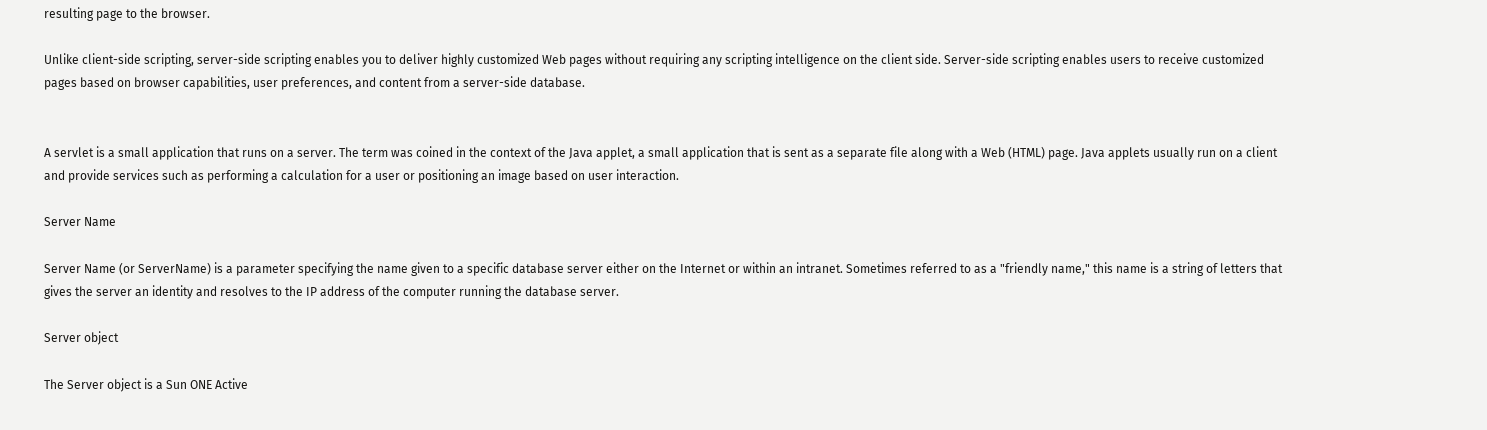resulting page to the browser.

Unlike client-side scripting, server-side scripting enables you to deliver highly customized Web pages without requiring any scripting intelligence on the client side. Server-side scripting enables users to receive customized pages based on browser capabilities, user preferences, and content from a server-side database.


A servlet is a small application that runs on a server. The term was coined in the context of the Java applet, a small application that is sent as a separate file along with a Web (HTML) page. Java applets usually run on a client and provide services such as performing a calculation for a user or positioning an image based on user interaction.

Server Name

Server Name (or ServerName) is a parameter specifying the name given to a specific database server either on the Internet or within an intranet. Sometimes referred to as a "friendly name," this name is a string of letters that gives the server an identity and resolves to the IP address of the computer running the database server.

Server object

The Server object is a Sun ONE Active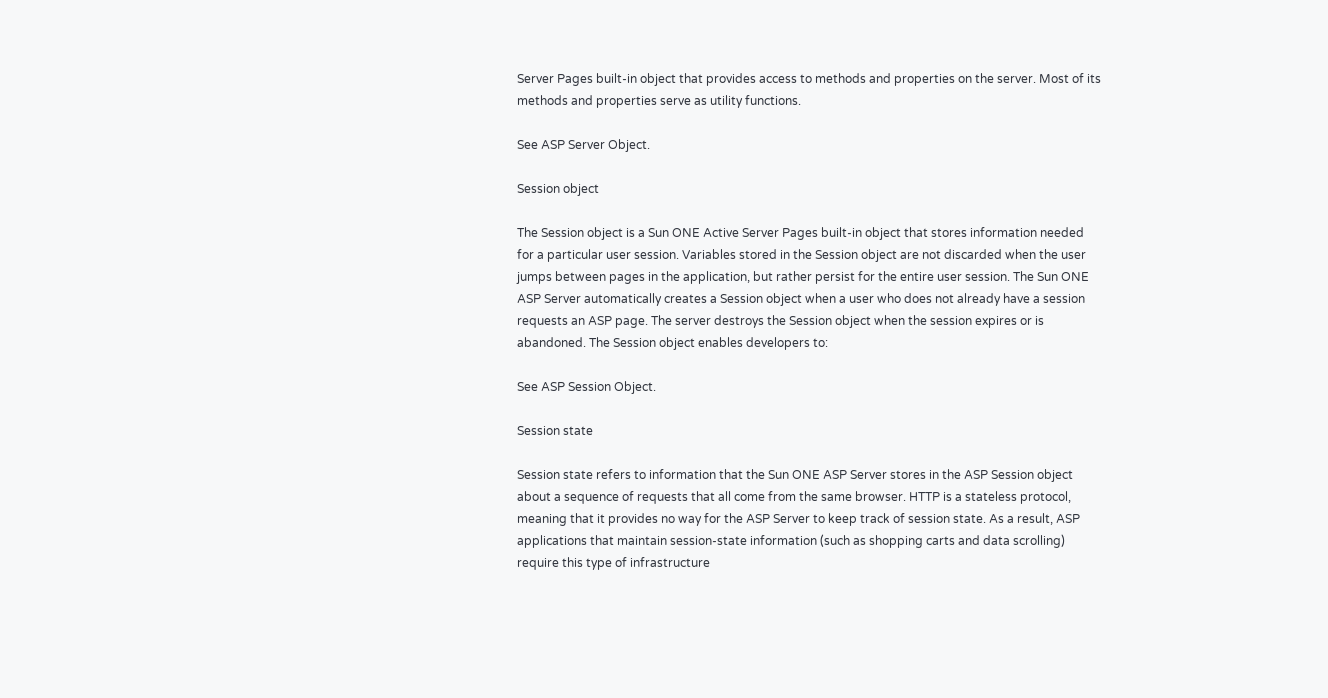Server Pages built-in object that provides access to methods and properties on the server. Most of its methods and properties serve as utility functions.

See ASP Server Object.

Session object

The Session object is a Sun ONE Active Server Pages built-in object that stores information needed for a particular user session. Variables stored in the Session object are not discarded when the user jumps between pages in the application, but rather persist for the entire user session. The Sun ONE ASP Server automatically creates a Session object when a user who does not already have a session requests an ASP page. The server destroys the Session object when the session expires or is abandoned. The Session object enables developers to:

See ASP Session Object.

Session state

Session state refers to information that the Sun ONE ASP Server stores in the ASP Session object about a sequence of requests that all come from the same browser. HTTP is a stateless protocol, meaning that it provides no way for the ASP Server to keep track of session state. As a result, ASP applications that maintain session-state information (such as shopping carts and data scrolling) require this type of infrastructure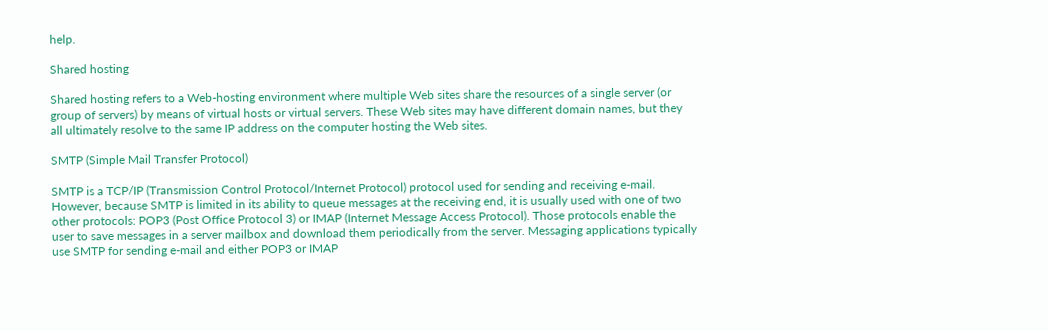help.

Shared hosting

Shared hosting refers to a Web-hosting environment where multiple Web sites share the resources of a single server (or group of servers) by means of virtual hosts or virtual servers. These Web sites may have different domain names, but they all ultimately resolve to the same IP address on the computer hosting the Web sites.

SMTP (Simple Mail Transfer Protocol)

SMTP is a TCP/IP (Transmission Control Protocol/Internet Protocol) protocol used for sending and receiving e-mail. However, because SMTP is limited in its ability to queue messages at the receiving end, it is usually used with one of two other protocols: POP3 (Post Office Protocol 3) or IMAP (Internet Message Access Protocol). Those protocols enable the user to save messages in a server mailbox and download them periodically from the server. Messaging applications typically use SMTP for sending e-mail and either POP3 or IMAP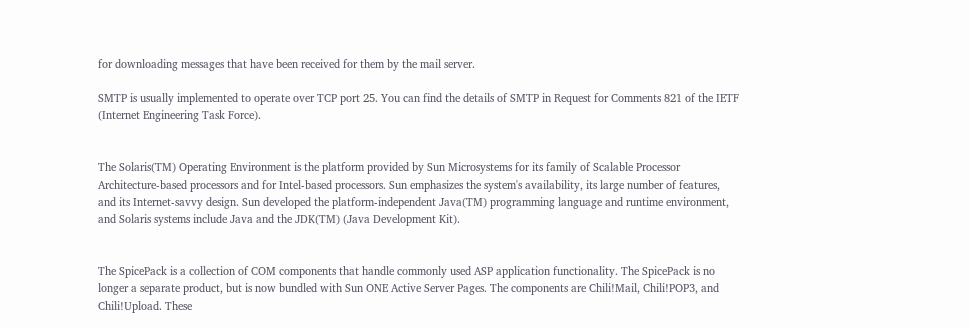for downloading messages that have been received for them by the mail server.

SMTP is usually implemented to operate over TCP port 25. You can find the details of SMTP in Request for Comments 821 of the IETF (Internet Engineering Task Force).


The Solaris(TM) Operating Environment is the platform provided by Sun Microsystems for its family of Scalable Processor Architecture-based processors and for Intel-based processors. Sun emphasizes the system's availability, its large number of features, and its Internet-savvy design. Sun developed the platform-independent Java(TM) programming language and runtime environment, and Solaris systems include Java and the JDK(TM) (Java Development Kit).


The SpicePack is a collection of COM components that handle commonly used ASP application functionality. The SpicePack is no longer a separate product, but is now bundled with Sun ONE Active Server Pages. The components are Chili!Mail, Chili!POP3, and Chili!Upload. These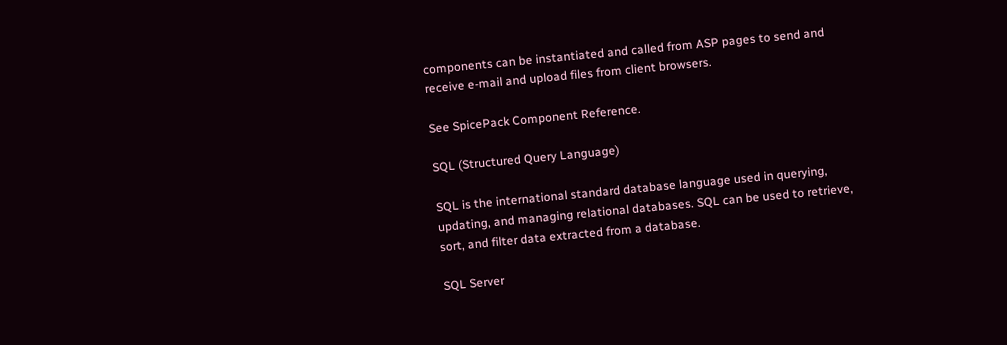components can be instantiated and called from ASP pages to send and receive e-mail and upload files from client browsers.

See SpicePack Component Reference.

SQL (Structured Query Language)

SQL is the international standard database language used in querying, updating, and managing relational databases. SQL can be used to retrieve, sort, and filter data extracted from a database.

SQL Server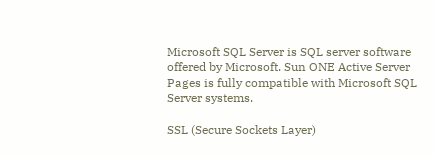Microsoft SQL Server is SQL server software offered by Microsoft. Sun ONE Active Server Pages is fully compatible with Microsoft SQL Server systems.

SSL (Secure Sockets Layer)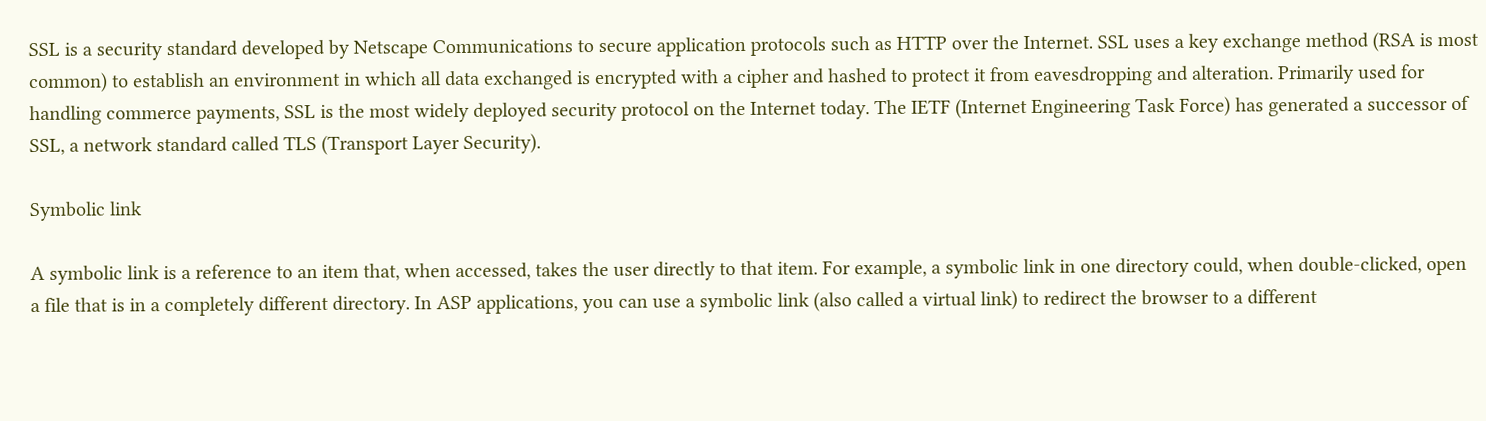SSL is a security standard developed by Netscape Communications to secure application protocols such as HTTP over the Internet. SSL uses a key exchange method (RSA is most common) to establish an environment in which all data exchanged is encrypted with a cipher and hashed to protect it from eavesdropping and alteration. Primarily used for handling commerce payments, SSL is the most widely deployed security protocol on the Internet today. The IETF (Internet Engineering Task Force) has generated a successor of SSL, a network standard called TLS (Transport Layer Security).

Symbolic link

A symbolic link is a reference to an item that, when accessed, takes the user directly to that item. For example, a symbolic link in one directory could, when double-clicked, open a file that is in a completely different directory. In ASP applications, you can use a symbolic link (also called a virtual link) to redirect the browser to a different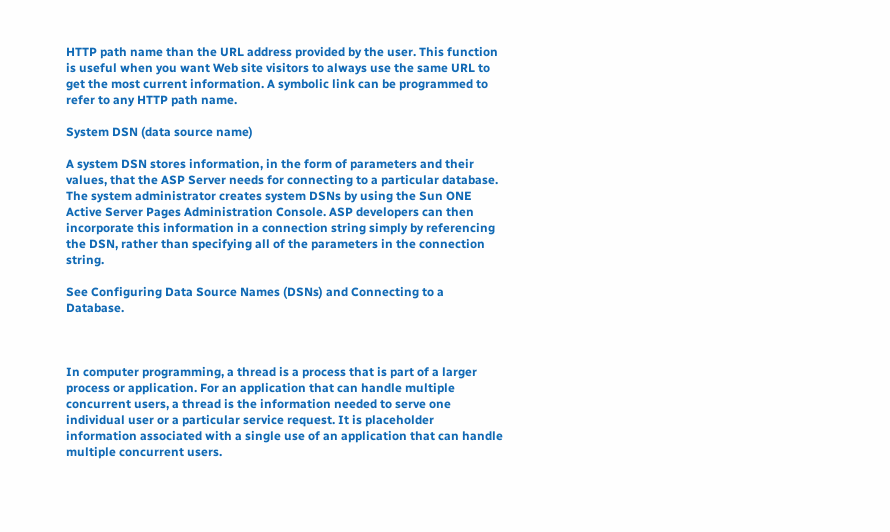HTTP path name than the URL address provided by the user. This function is useful when you want Web site visitors to always use the same URL to get the most current information. A symbolic link can be programmed to refer to any HTTP path name.

System DSN (data source name)

A system DSN stores information, in the form of parameters and their values, that the ASP Server needs for connecting to a particular database. The system administrator creates system DSNs by using the Sun ONE Active Server Pages Administration Console. ASP developers can then incorporate this information in a connection string simply by referencing the DSN, rather than specifying all of the parameters in the connection string.

See Configuring Data Source Names (DSNs) and Connecting to a Database.



In computer programming, a thread is a process that is part of a larger process or application. For an application that can handle multiple concurrent users, a thread is the information needed to serve one individual user or a particular service request. It is placeholder information associated with a single use of an application that can handle multiple concurrent users.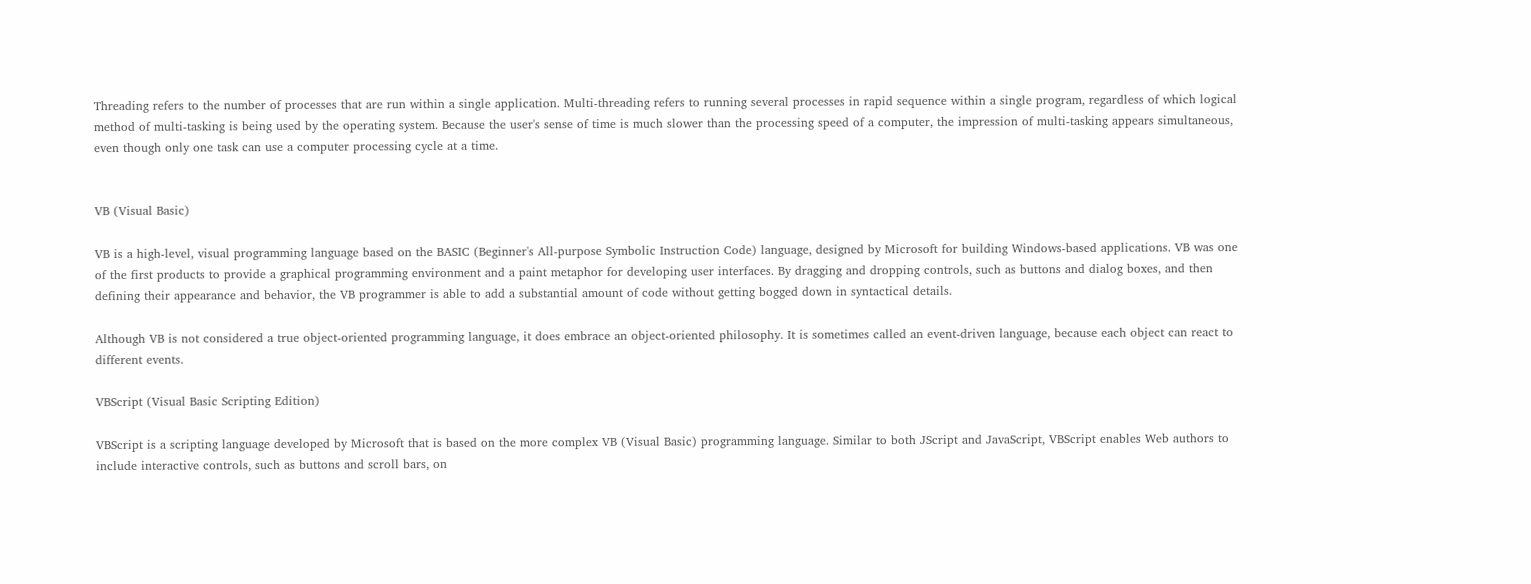Threading refers to the number of processes that are run within a single application. Multi-threading refers to running several processes in rapid sequence within a single program, regardless of which logical method of multi-tasking is being used by the operating system. Because the user's sense of time is much slower than the processing speed of a computer, the impression of multi-tasking appears simultaneous, even though only one task can use a computer processing cycle at a time.


VB (Visual Basic)

VB is a high-level, visual programming language based on the BASIC (Beginner's All-purpose Symbolic Instruction Code) language, designed by Microsoft for building Windows-based applications. VB was one of the first products to provide a graphical programming environment and a paint metaphor for developing user interfaces. By dragging and dropping controls, such as buttons and dialog boxes, and then defining their appearance and behavior, the VB programmer is able to add a substantial amount of code without getting bogged down in syntactical details.

Although VB is not considered a true object-oriented programming language, it does embrace an object-oriented philosophy. It is sometimes called an event-driven language, because each object can react to different events.

VBScript (Visual Basic Scripting Edition)

VBScript is a scripting language developed by Microsoft that is based on the more complex VB (Visual Basic) programming language. Similar to both JScript and JavaScript, VBScript enables Web authors to include interactive controls, such as buttons and scroll bars, on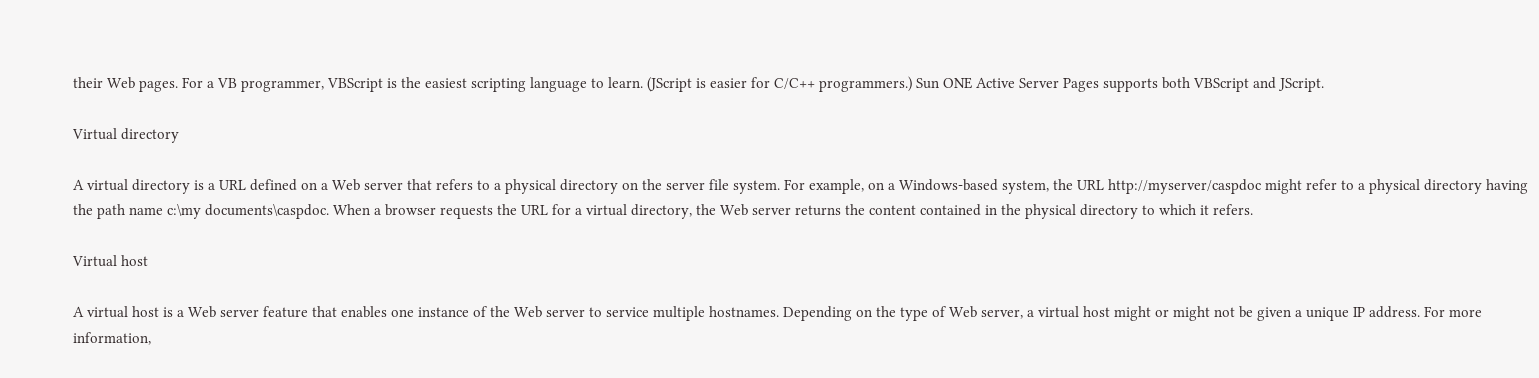their Web pages. For a VB programmer, VBScript is the easiest scripting language to learn. (JScript is easier for C/C++ programmers.) Sun ONE Active Server Pages supports both VBScript and JScript.

Virtual directory

A virtual directory is a URL defined on a Web server that refers to a physical directory on the server file system. For example, on a Windows-based system, the URL http://myserver/caspdoc might refer to a physical directory having the path name c:\my documents\caspdoc. When a browser requests the URL for a virtual directory, the Web server returns the content contained in the physical directory to which it refers.

Virtual host

A virtual host is a Web server feature that enables one instance of the Web server to service multiple hostnames. Depending on the type of Web server, a virtual host might or might not be given a unique IP address. For more information,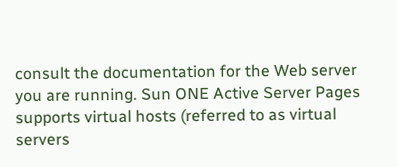consult the documentation for the Web server you are running. Sun ONE Active Server Pages supports virtual hosts (referred to as virtual servers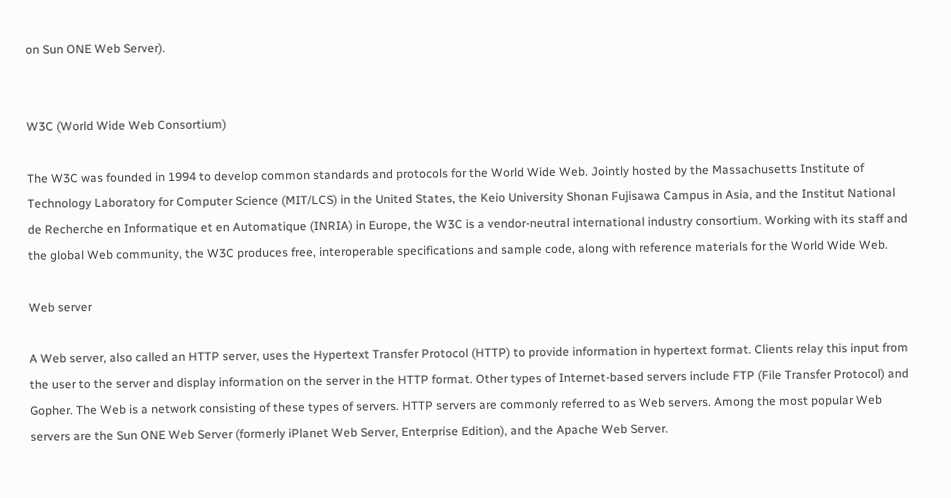on Sun ONE Web Server).


W3C (World Wide Web Consortium)

The W3C was founded in 1994 to develop common standards and protocols for the World Wide Web. Jointly hosted by the Massachusetts Institute of Technology Laboratory for Computer Science (MIT/LCS) in the United States, the Keio University Shonan Fujisawa Campus in Asia, and the Institut National de Recherche en Informatique et en Automatique (INRIA) in Europe, the W3C is a vendor-neutral international industry consortium. Working with its staff and the global Web community, the W3C produces free, interoperable specifications and sample code, along with reference materials for the World Wide Web.

Web server

A Web server, also called an HTTP server, uses the Hypertext Transfer Protocol (HTTP) to provide information in hypertext format. Clients relay this input from the user to the server and display information on the server in the HTTP format. Other types of Internet-based servers include FTP (File Transfer Protocol) and Gopher. The Web is a network consisting of these types of servers. HTTP servers are commonly referred to as Web servers. Among the most popular Web servers are the Sun ONE Web Server (formerly iPlanet Web Server, Enterprise Edition), and the Apache Web Server.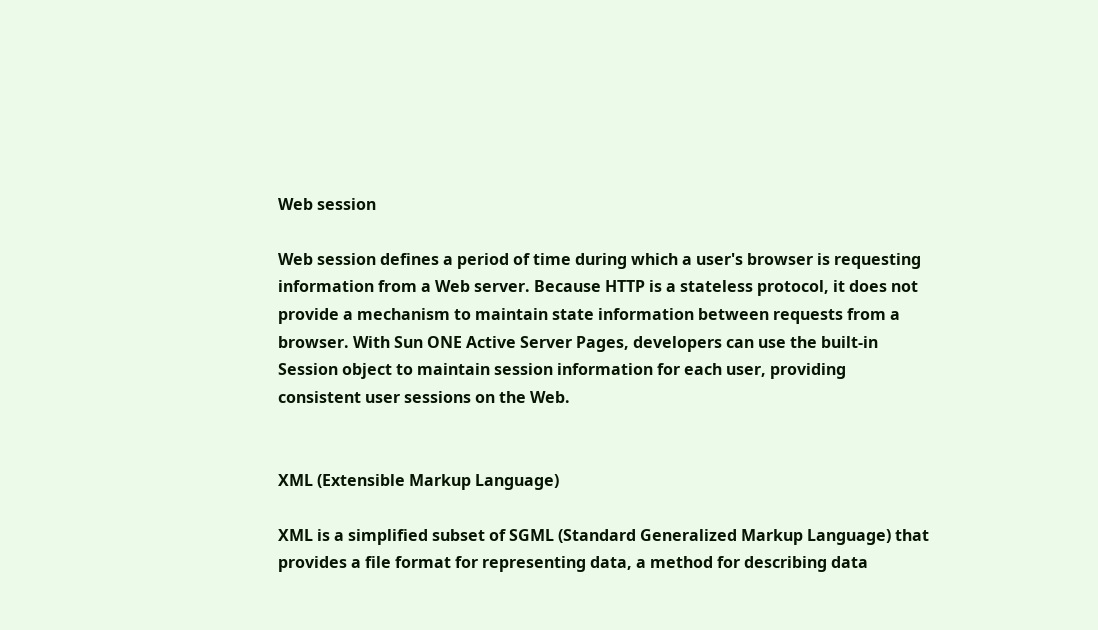Web session

Web session defines a period of time during which a user's browser is requesting information from a Web server. Because HTTP is a stateless protocol, it does not provide a mechanism to maintain state information between requests from a browser. With Sun ONE Active Server Pages, developers can use the built-in Session object to maintain session information for each user, providing consistent user sessions on the Web.


XML (Extensible Markup Language)

XML is a simplified subset of SGML (Standard Generalized Markup Language) that provides a file format for representing data, a method for describing data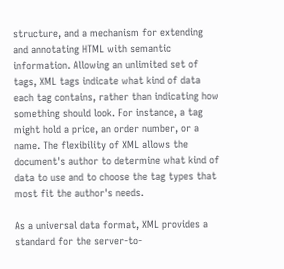structure, and a mechanism for extending and annotating HTML with semantic information. Allowing an unlimited set of tags, XML tags indicate what kind of data each tag contains, rather than indicating how something should look. For instance, a tag might hold a price, an order number, or a name. The flexibility of XML allows the document's author to determine what kind of data to use and to choose the tag types that most fit the author's needs.

As a universal data format, XML provides a standard for the server-to-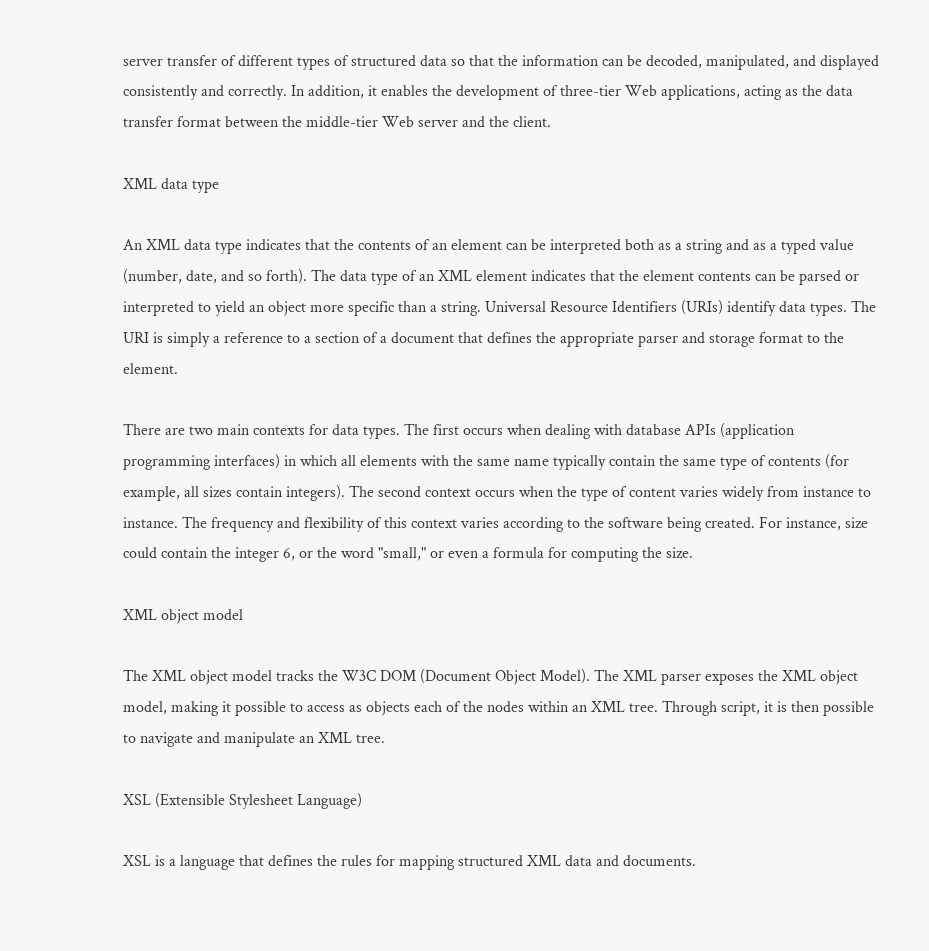server transfer of different types of structured data so that the information can be decoded, manipulated, and displayed consistently and correctly. In addition, it enables the development of three-tier Web applications, acting as the data transfer format between the middle-tier Web server and the client.

XML data type

An XML data type indicates that the contents of an element can be interpreted both as a string and as a typed value (number, date, and so forth). The data type of an XML element indicates that the element contents can be parsed or interpreted to yield an object more specific than a string. Universal Resource Identifiers (URIs) identify data types. The URI is simply a reference to a section of a document that defines the appropriate parser and storage format to the element.

There are two main contexts for data types. The first occurs when dealing with database APIs (application programming interfaces) in which all elements with the same name typically contain the same type of contents (for example, all sizes contain integers). The second context occurs when the type of content varies widely from instance to instance. The frequency and flexibility of this context varies according to the software being created. For instance, size could contain the integer 6, or the word "small," or even a formula for computing the size.

XML object model

The XML object model tracks the W3C DOM (Document Object Model). The XML parser exposes the XML object model, making it possible to access as objects each of the nodes within an XML tree. Through script, it is then possible to navigate and manipulate an XML tree.

XSL (Extensible Stylesheet Language)

XSL is a language that defines the rules for mapping structured XML data and documents.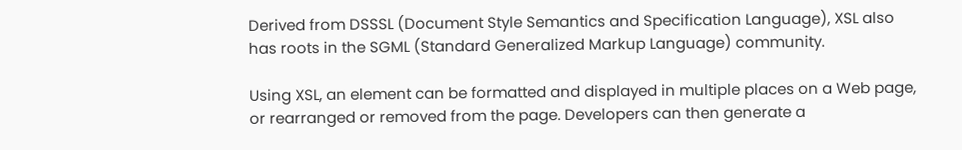Derived from DSSSL (Document Style Semantics and Specification Language), XSL also has roots in the SGML (Standard Generalized Markup Language) community.

Using XSL, an element can be formatted and displayed in multiple places on a Web page, or rearranged or removed from the page. Developers can then generate a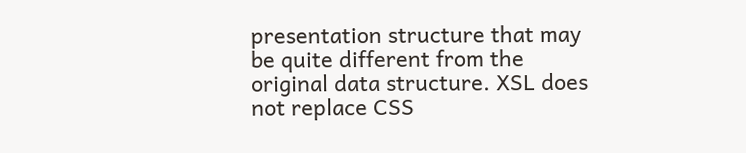presentation structure that may be quite different from the original data structure. XSL does not replace CSS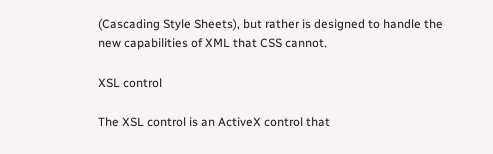(Cascading Style Sheets), but rather is designed to handle the new capabilities of XML that CSS cannot.

XSL control

The XSL control is an ActiveX control that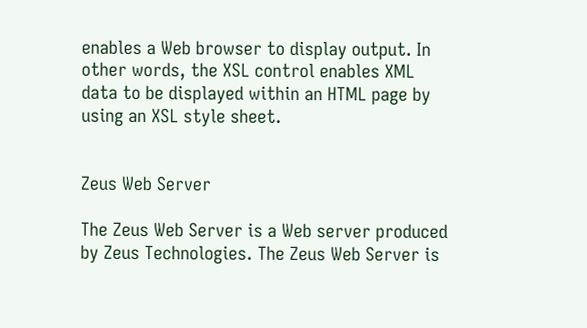enables a Web browser to display output. In other words, the XSL control enables XML data to be displayed within an HTML page by using an XSL style sheet.


Zeus Web Server

The Zeus Web Server is a Web server produced by Zeus Technologies. The Zeus Web Server is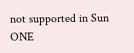not supported in Sun ONE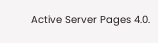Active Server Pages 4.0.